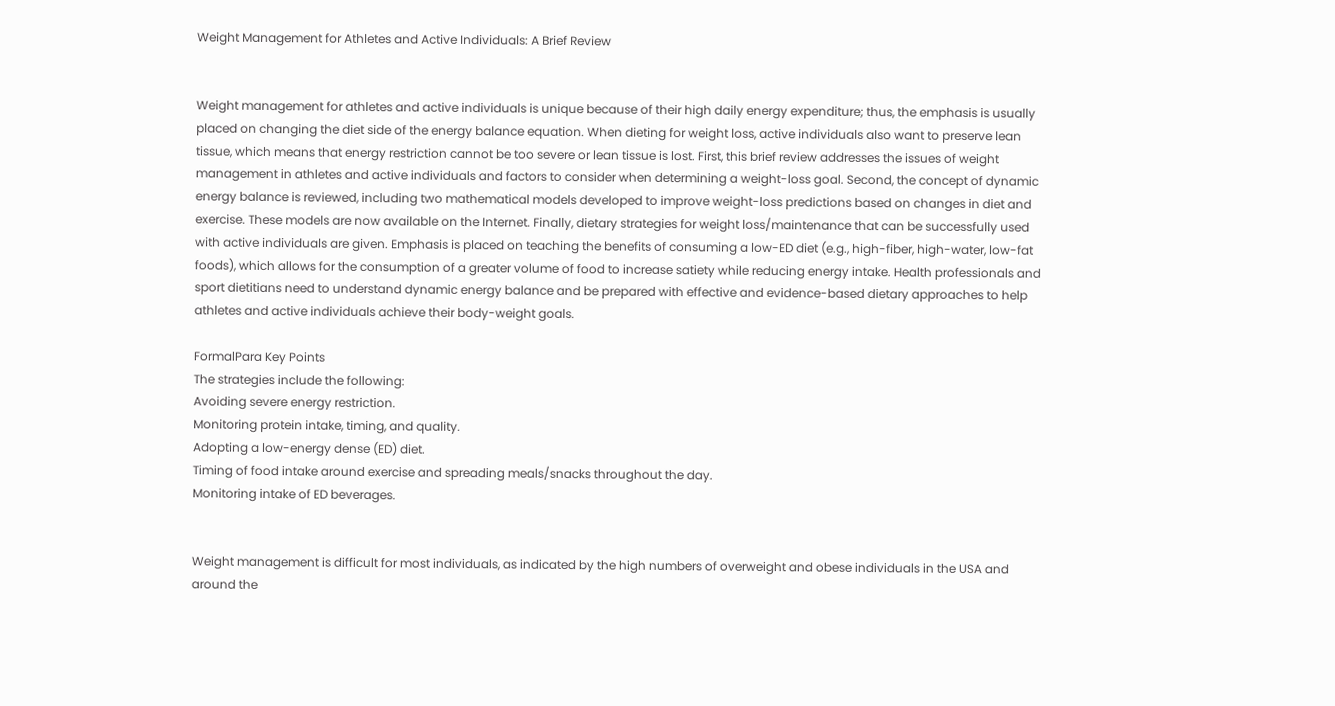Weight Management for Athletes and Active Individuals: A Brief Review


Weight management for athletes and active individuals is unique because of their high daily energy expenditure; thus, the emphasis is usually placed on changing the diet side of the energy balance equation. When dieting for weight loss, active individuals also want to preserve lean tissue, which means that energy restriction cannot be too severe or lean tissue is lost. First, this brief review addresses the issues of weight management in athletes and active individuals and factors to consider when determining a weight-loss goal. Second, the concept of dynamic energy balance is reviewed, including two mathematical models developed to improve weight-loss predictions based on changes in diet and exercise. These models are now available on the Internet. Finally, dietary strategies for weight loss/maintenance that can be successfully used with active individuals are given. Emphasis is placed on teaching the benefits of consuming a low-ED diet (e.g., high-fiber, high-water, low-fat foods), which allows for the consumption of a greater volume of food to increase satiety while reducing energy intake. Health professionals and sport dietitians need to understand dynamic energy balance and be prepared with effective and evidence-based dietary approaches to help athletes and active individuals achieve their body-weight goals.

FormalPara Key Points
The strategies include the following:
Avoiding severe energy restriction.
Monitoring protein intake, timing, and quality.
Adopting a low-energy dense (ED) diet.
Timing of food intake around exercise and spreading meals/snacks throughout the day.
Monitoring intake of ED beverages.


Weight management is difficult for most individuals, as indicated by the high numbers of overweight and obese individuals in the USA and around the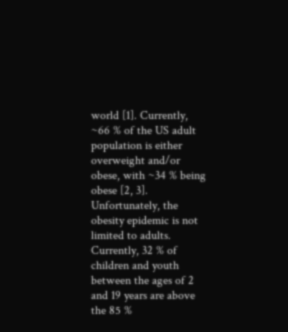world [1]. Currently, ~66 % of the US adult population is either overweight and/or obese, with ~34 % being obese [2, 3]. Unfortunately, the obesity epidemic is not limited to adults. Currently, 32 % of children and youth between the ages of 2 and 19 years are above the 85 %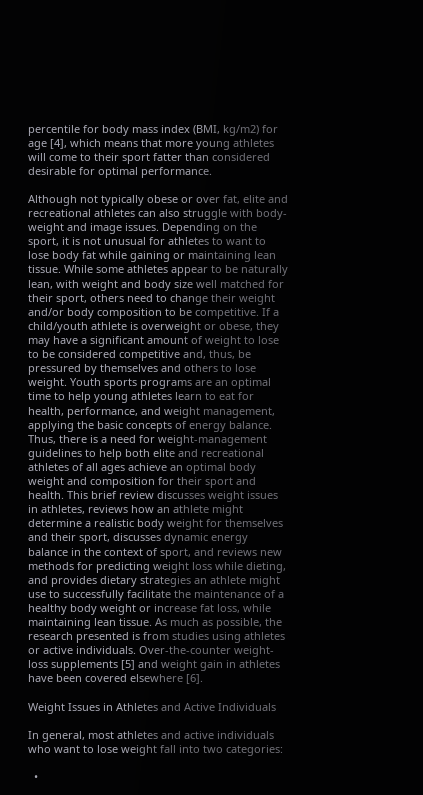percentile for body mass index (BMI, kg/m2) for age [4], which means that more young athletes will come to their sport fatter than considered desirable for optimal performance.

Although not typically obese or over fat, elite and recreational athletes can also struggle with body-weight and image issues. Depending on the sport, it is not unusual for athletes to want to lose body fat while gaining or maintaining lean tissue. While some athletes appear to be naturally lean, with weight and body size well matched for their sport, others need to change their weight and/or body composition to be competitive. If a child/youth athlete is overweight or obese, they may have a significant amount of weight to lose to be considered competitive and, thus, be pressured by themselves and others to lose weight. Youth sports programs are an optimal time to help young athletes learn to eat for health, performance, and weight management, applying the basic concepts of energy balance. Thus, there is a need for weight-management guidelines to help both elite and recreational athletes of all ages achieve an optimal body weight and composition for their sport and health. This brief review discusses weight issues in athletes, reviews how an athlete might determine a realistic body weight for themselves and their sport, discusses dynamic energy balance in the context of sport, and reviews new methods for predicting weight loss while dieting, and provides dietary strategies an athlete might use to successfully facilitate the maintenance of a healthy body weight or increase fat loss, while maintaining lean tissue. As much as possible, the research presented is from studies using athletes or active individuals. Over-the-counter weight-loss supplements [5] and weight gain in athletes have been covered elsewhere [6].

Weight Issues in Athletes and Active Individuals

In general, most athletes and active individuals who want to lose weight fall into two categories:

  •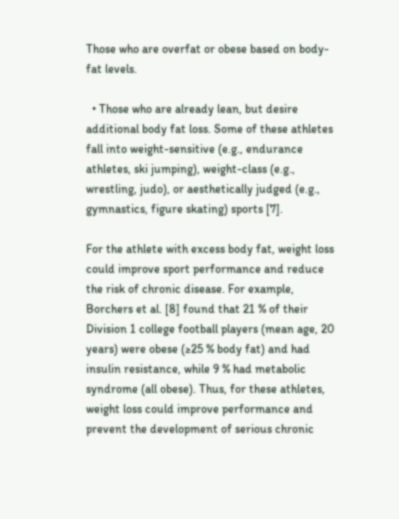Those who are overfat or obese based on body-fat levels.

  • Those who are already lean, but desire additional body fat loss. Some of these athletes fall into weight-sensitive (e.g., endurance athletes, ski jumping), weight-class (e.g., wrestling, judo), or aesthetically judged (e.g., gymnastics, figure skating) sports [7].

For the athlete with excess body fat, weight loss could improve sport performance and reduce the risk of chronic disease. For example, Borchers et al. [8] found that 21 % of their Division 1 college football players (mean age, 20 years) were obese (≥25 % body fat) and had insulin resistance, while 9 % had metabolic syndrome (all obese). Thus, for these athletes, weight loss could improve performance and prevent the development of serious chronic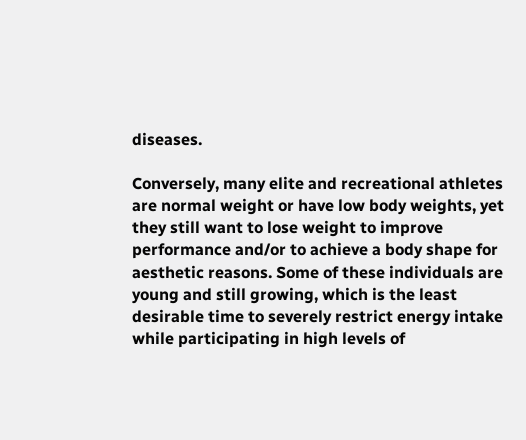diseases.

Conversely, many elite and recreational athletes are normal weight or have low body weights, yet they still want to lose weight to improve performance and/or to achieve a body shape for aesthetic reasons. Some of these individuals are young and still growing, which is the least desirable time to severely restrict energy intake while participating in high levels of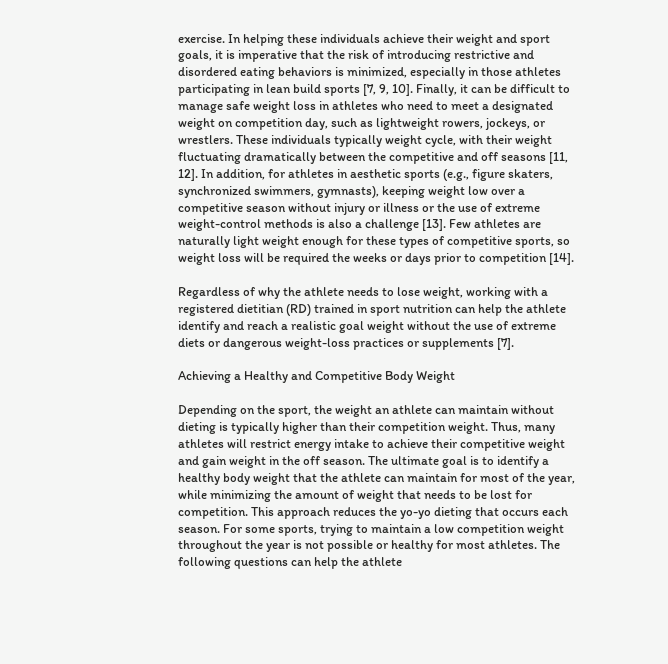exercise. In helping these individuals achieve their weight and sport goals, it is imperative that the risk of introducing restrictive and disordered eating behaviors is minimized, especially in those athletes participating in lean build sports [7, 9, 10]. Finally, it can be difficult to manage safe weight loss in athletes who need to meet a designated weight on competition day, such as lightweight rowers, jockeys, or wrestlers. These individuals typically weight cycle, with their weight fluctuating dramatically between the competitive and off seasons [11, 12]. In addition, for athletes in aesthetic sports (e.g., figure skaters, synchronized swimmers, gymnasts), keeping weight low over a competitive season without injury or illness or the use of extreme weight-control methods is also a challenge [13]. Few athletes are naturally light weight enough for these types of competitive sports, so weight loss will be required the weeks or days prior to competition [14].

Regardless of why the athlete needs to lose weight, working with a registered dietitian (RD) trained in sport nutrition can help the athlete identify and reach a realistic goal weight without the use of extreme diets or dangerous weight-loss practices or supplements [7].

Achieving a Healthy and Competitive Body Weight

Depending on the sport, the weight an athlete can maintain without dieting is typically higher than their competition weight. Thus, many athletes will restrict energy intake to achieve their competitive weight and gain weight in the off season. The ultimate goal is to identify a healthy body weight that the athlete can maintain for most of the year, while minimizing the amount of weight that needs to be lost for competition. This approach reduces the yo-yo dieting that occurs each season. For some sports, trying to maintain a low competition weight throughout the year is not possible or healthy for most athletes. The following questions can help the athlete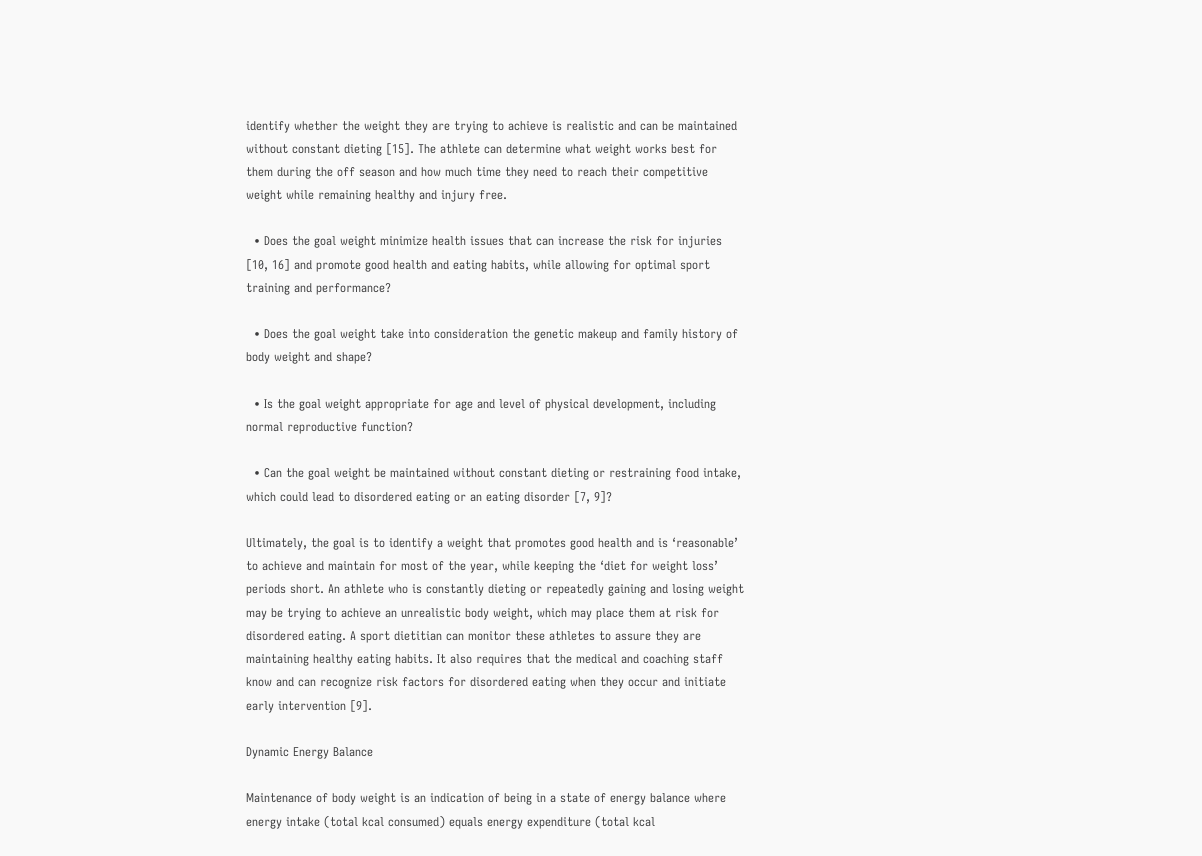identify whether the weight they are trying to achieve is realistic and can be maintained without constant dieting [15]. The athlete can determine what weight works best for them during the off season and how much time they need to reach their competitive weight while remaining healthy and injury free.

  • Does the goal weight minimize health issues that can increase the risk for injuries [10, 16] and promote good health and eating habits, while allowing for optimal sport training and performance?

  • Does the goal weight take into consideration the genetic makeup and family history of body weight and shape?

  • Is the goal weight appropriate for age and level of physical development, including normal reproductive function?

  • Can the goal weight be maintained without constant dieting or restraining food intake, which could lead to disordered eating or an eating disorder [7, 9]?

Ultimately, the goal is to identify a weight that promotes good health and is ‘reasonable’ to achieve and maintain for most of the year, while keeping the ‘diet for weight loss’ periods short. An athlete who is constantly dieting or repeatedly gaining and losing weight may be trying to achieve an unrealistic body weight, which may place them at risk for disordered eating. A sport dietitian can monitor these athletes to assure they are maintaining healthy eating habits. It also requires that the medical and coaching staff know and can recognize risk factors for disordered eating when they occur and initiate early intervention [9].

Dynamic Energy Balance

Maintenance of body weight is an indication of being in a state of energy balance where energy intake (total kcal consumed) equals energy expenditure (total kcal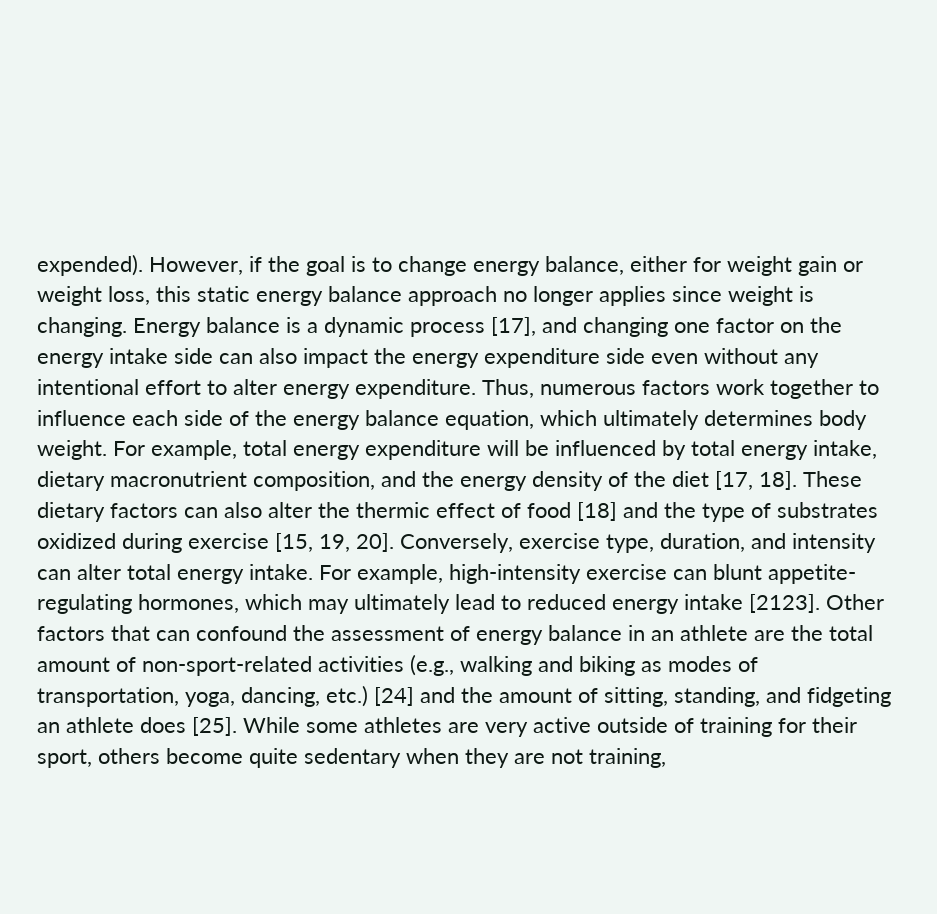expended). However, if the goal is to change energy balance, either for weight gain or weight loss, this static energy balance approach no longer applies since weight is changing. Energy balance is a dynamic process [17], and changing one factor on the energy intake side can also impact the energy expenditure side even without any intentional effort to alter energy expenditure. Thus, numerous factors work together to influence each side of the energy balance equation, which ultimately determines body weight. For example, total energy expenditure will be influenced by total energy intake, dietary macronutrient composition, and the energy density of the diet [17, 18]. These dietary factors can also alter the thermic effect of food [18] and the type of substrates oxidized during exercise [15, 19, 20]. Conversely, exercise type, duration, and intensity can alter total energy intake. For example, high-intensity exercise can blunt appetite-regulating hormones, which may ultimately lead to reduced energy intake [2123]. Other factors that can confound the assessment of energy balance in an athlete are the total amount of non-sport-related activities (e.g., walking and biking as modes of transportation, yoga, dancing, etc.) [24] and the amount of sitting, standing, and fidgeting an athlete does [25]. While some athletes are very active outside of training for their sport, others become quite sedentary when they are not training,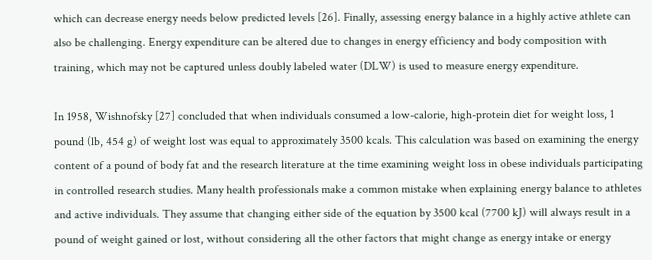which can decrease energy needs below predicted levels [26]. Finally, assessing energy balance in a highly active athlete can also be challenging. Energy expenditure can be altered due to changes in energy efficiency and body composition with training, which may not be captured unless doubly labeled water (DLW) is used to measure energy expenditure.

In 1958, Wishnofsky [27] concluded that when individuals consumed a low-calorie, high-protein diet for weight loss, 1 pound (lb, 454 g) of weight lost was equal to approximately 3500 kcals. This calculation was based on examining the energy content of a pound of body fat and the research literature at the time examining weight loss in obese individuals participating in controlled research studies. Many health professionals make a common mistake when explaining energy balance to athletes and active individuals. They assume that changing either side of the equation by 3500 kcal (7700 kJ) will always result in a pound of weight gained or lost, without considering all the other factors that might change as energy intake or energy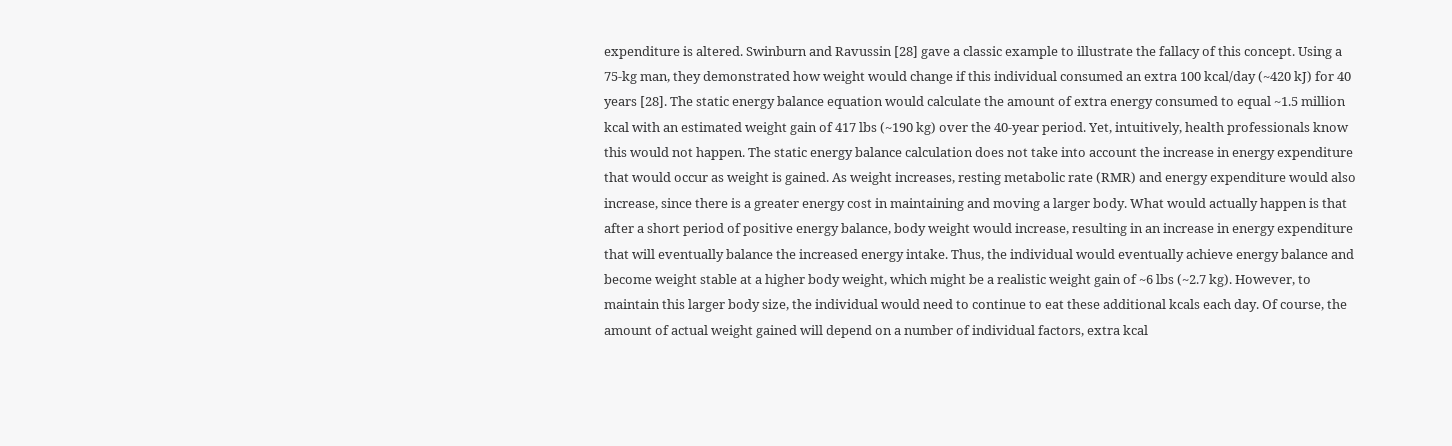expenditure is altered. Swinburn and Ravussin [28] gave a classic example to illustrate the fallacy of this concept. Using a 75-kg man, they demonstrated how weight would change if this individual consumed an extra 100 kcal/day (~420 kJ) for 40 years [28]. The static energy balance equation would calculate the amount of extra energy consumed to equal ~1.5 million kcal with an estimated weight gain of 417 lbs (~190 kg) over the 40-year period. Yet, intuitively, health professionals know this would not happen. The static energy balance calculation does not take into account the increase in energy expenditure that would occur as weight is gained. As weight increases, resting metabolic rate (RMR) and energy expenditure would also increase, since there is a greater energy cost in maintaining and moving a larger body. What would actually happen is that after a short period of positive energy balance, body weight would increase, resulting in an increase in energy expenditure that will eventually balance the increased energy intake. Thus, the individual would eventually achieve energy balance and become weight stable at a higher body weight, which might be a realistic weight gain of ~6 lbs (~2.7 kg). However, to maintain this larger body size, the individual would need to continue to eat these additional kcals each day. Of course, the amount of actual weight gained will depend on a number of individual factors, extra kcal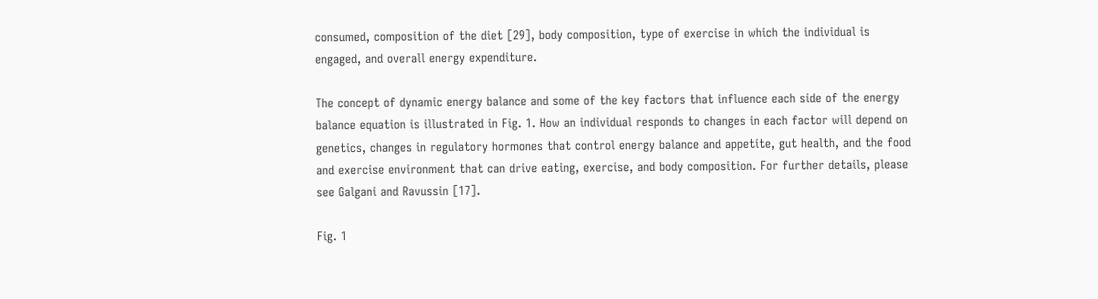consumed, composition of the diet [29], body composition, type of exercise in which the individual is engaged, and overall energy expenditure.

The concept of dynamic energy balance and some of the key factors that influence each side of the energy balance equation is illustrated in Fig. 1. How an individual responds to changes in each factor will depend on genetics, changes in regulatory hormones that control energy balance and appetite, gut health, and the food and exercise environment that can drive eating, exercise, and body composition. For further details, please see Galgani and Ravussin [17].

Fig. 1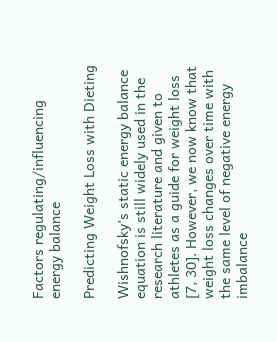Factors regulating/influencing energy balance

Predicting Weight Loss with Dieting

Wishnofsky’s static energy balance equation is still widely used in the research literature and given to athletes as a guide for weight loss [7, 30]. However, we now know that weight loss changes over time with the same level of negative energy imbalance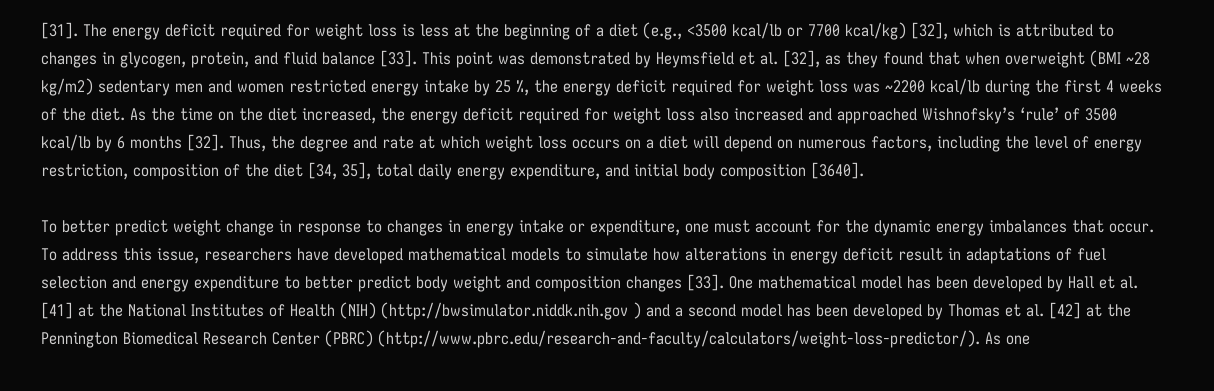[31]. The energy deficit required for weight loss is less at the beginning of a diet (e.g., <3500 kcal/lb or 7700 kcal/kg) [32], which is attributed to changes in glycogen, protein, and fluid balance [33]. This point was demonstrated by Heymsfield et al. [32], as they found that when overweight (BMI ~28 kg/m2) sedentary men and women restricted energy intake by 25 %, the energy deficit required for weight loss was ~2200 kcal/lb during the first 4 weeks of the diet. As the time on the diet increased, the energy deficit required for weight loss also increased and approached Wishnofsky’s ‘rule’ of 3500 kcal/lb by 6 months [32]. Thus, the degree and rate at which weight loss occurs on a diet will depend on numerous factors, including the level of energy restriction, composition of the diet [34, 35], total daily energy expenditure, and initial body composition [3640].

To better predict weight change in response to changes in energy intake or expenditure, one must account for the dynamic energy imbalances that occur. To address this issue, researchers have developed mathematical models to simulate how alterations in energy deficit result in adaptations of fuel selection and energy expenditure to better predict body weight and composition changes [33]. One mathematical model has been developed by Hall et al. [41] at the National Institutes of Health (NIH) (http://bwsimulator.niddk.nih.gov ) and a second model has been developed by Thomas et al. [42] at the Pennington Biomedical Research Center (PBRC) (http://www.pbrc.edu/research-and-faculty/calculators/weight-loss-predictor/). As one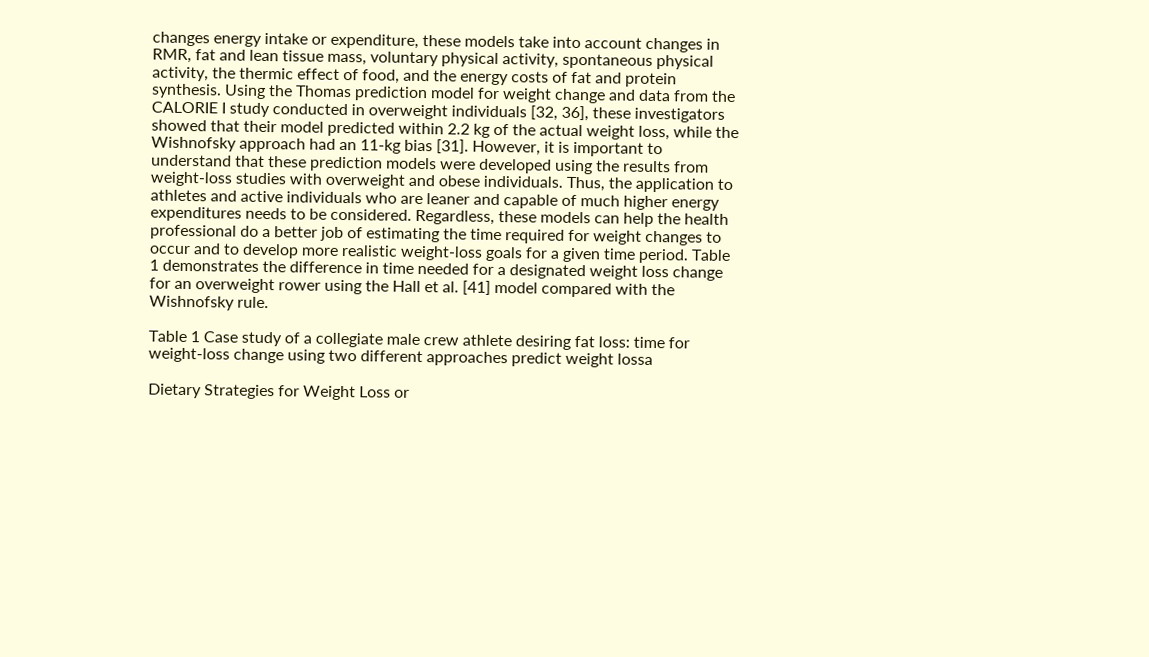changes energy intake or expenditure, these models take into account changes in RMR, fat and lean tissue mass, voluntary physical activity, spontaneous physical activity, the thermic effect of food, and the energy costs of fat and protein synthesis. Using the Thomas prediction model for weight change and data from the CALORIE I study conducted in overweight individuals [32, 36], these investigators showed that their model predicted within 2.2 kg of the actual weight loss, while the Wishnofsky approach had an 11-kg bias [31]. However, it is important to understand that these prediction models were developed using the results from weight-loss studies with overweight and obese individuals. Thus, the application to athletes and active individuals who are leaner and capable of much higher energy expenditures needs to be considered. Regardless, these models can help the health professional do a better job of estimating the time required for weight changes to occur and to develop more realistic weight-loss goals for a given time period. Table 1 demonstrates the difference in time needed for a designated weight loss change for an overweight rower using the Hall et al. [41] model compared with the Wishnofsky rule.

Table 1 Case study of a collegiate male crew athlete desiring fat loss: time for weight-loss change using two different approaches predict weight lossa

Dietary Strategies for Weight Loss or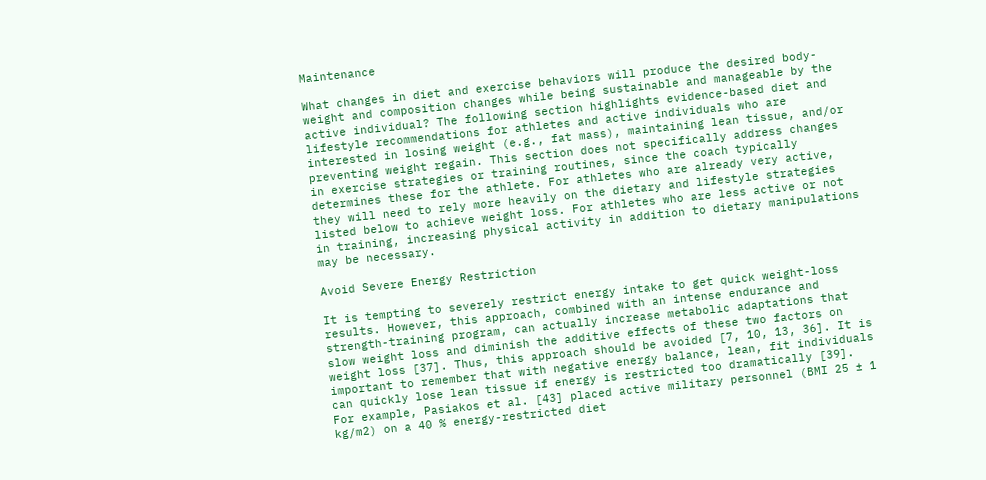Maintenance

What changes in diet and exercise behaviors will produce the desired body-weight and composition changes while being sustainable and manageable by the active individual? The following section highlights evidence-based diet and lifestyle recommendations for athletes and active individuals who are interested in losing weight (e.g., fat mass), maintaining lean tissue, and/or preventing weight regain. This section does not specifically address changes in exercise strategies or training routines, since the coach typically determines these for the athlete. For athletes who are already very active, they will need to rely more heavily on the dietary and lifestyle strategies listed below to achieve weight loss. For athletes who are less active or not in training, increasing physical activity in addition to dietary manipulations may be necessary.

Avoid Severe Energy Restriction

It is tempting to severely restrict energy intake to get quick weight-loss results. However, this approach, combined with an intense endurance and strength-training program, can actually increase metabolic adaptations that slow weight loss and diminish the additive effects of these two factors on weight loss [37]. Thus, this approach should be avoided [7, 10, 13, 36]. It is important to remember that with negative energy balance, lean, fit individuals can quickly lose lean tissue if energy is restricted too dramatically [39]. For example, Pasiakos et al. [43] placed active military personnel (BMI 25 ± 1 kg/m2) on a 40 % energy-restricted diet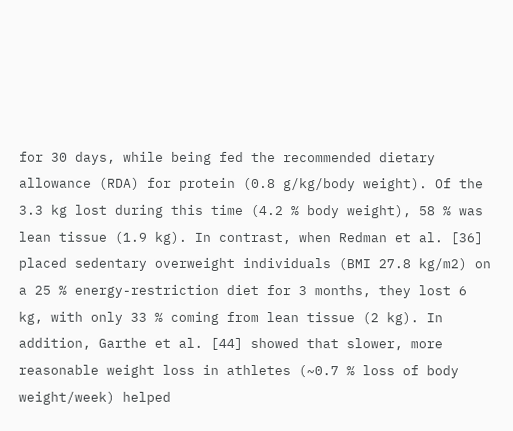for 30 days, while being fed the recommended dietary allowance (RDA) for protein (0.8 g/kg/body weight). Of the 3.3 kg lost during this time (4.2 % body weight), 58 % was lean tissue (1.9 kg). In contrast, when Redman et al. [36] placed sedentary overweight individuals (BMI 27.8 kg/m2) on a 25 % energy-restriction diet for 3 months, they lost 6 kg, with only 33 % coming from lean tissue (2 kg). In addition, Garthe et al. [44] showed that slower, more reasonable weight loss in athletes (~0.7 % loss of body weight/week) helped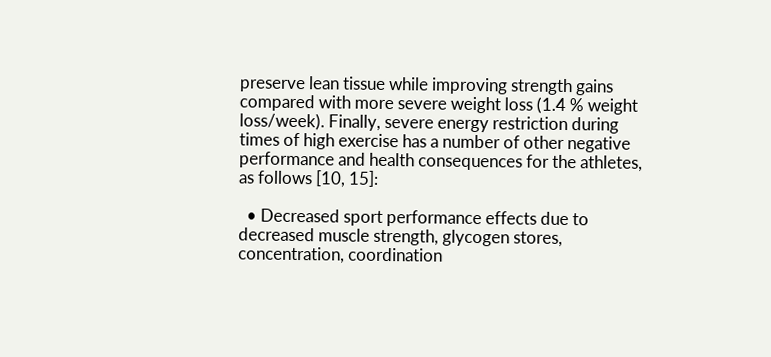preserve lean tissue while improving strength gains compared with more severe weight loss (1.4 % weight loss/week). Finally, severe energy restriction during times of high exercise has a number of other negative performance and health consequences for the athletes, as follows [10, 15]:

  • Decreased sport performance effects due to decreased muscle strength, glycogen stores, concentration, coordination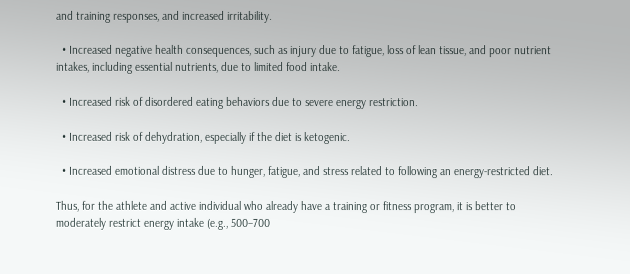and training responses, and increased irritability.

  • Increased negative health consequences, such as injury due to fatigue, loss of lean tissue, and poor nutrient intakes, including essential nutrients, due to limited food intake.

  • Increased risk of disordered eating behaviors due to severe energy restriction.

  • Increased risk of dehydration, especially if the diet is ketogenic.

  • Increased emotional distress due to hunger, fatigue, and stress related to following an energy-restricted diet.

Thus, for the athlete and active individual who already have a training or fitness program, it is better to moderately restrict energy intake (e.g., 500–700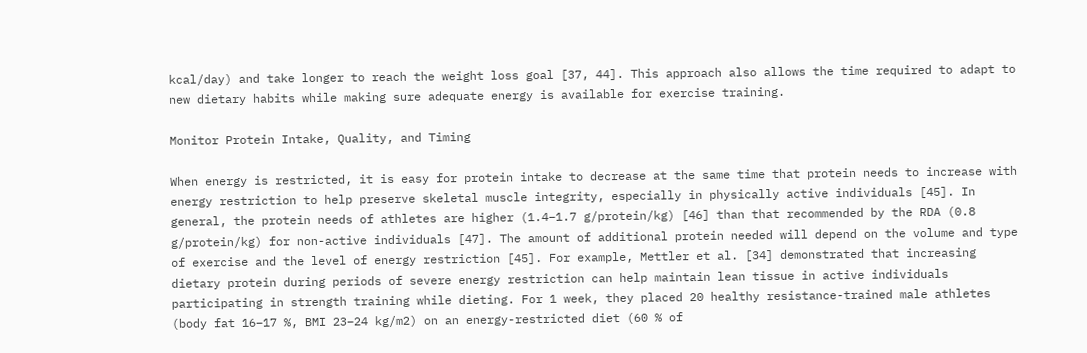kcal/day) and take longer to reach the weight loss goal [37, 44]. This approach also allows the time required to adapt to new dietary habits while making sure adequate energy is available for exercise training.

Monitor Protein Intake, Quality, and Timing

When energy is restricted, it is easy for protein intake to decrease at the same time that protein needs to increase with energy restriction to help preserve skeletal muscle integrity, especially in physically active individuals [45]. In general, the protein needs of athletes are higher (1.4–1.7 g/protein/kg) [46] than that recommended by the RDA (0.8 g/protein/kg) for non-active individuals [47]. The amount of additional protein needed will depend on the volume and type of exercise and the level of energy restriction [45]. For example, Mettler et al. [34] demonstrated that increasing dietary protein during periods of severe energy restriction can help maintain lean tissue in active individuals participating in strength training while dieting. For 1 week, they placed 20 healthy resistance-trained male athletes (body fat 16–17 %, BMI 23–24 kg/m2) on an energy-restricted diet (60 % of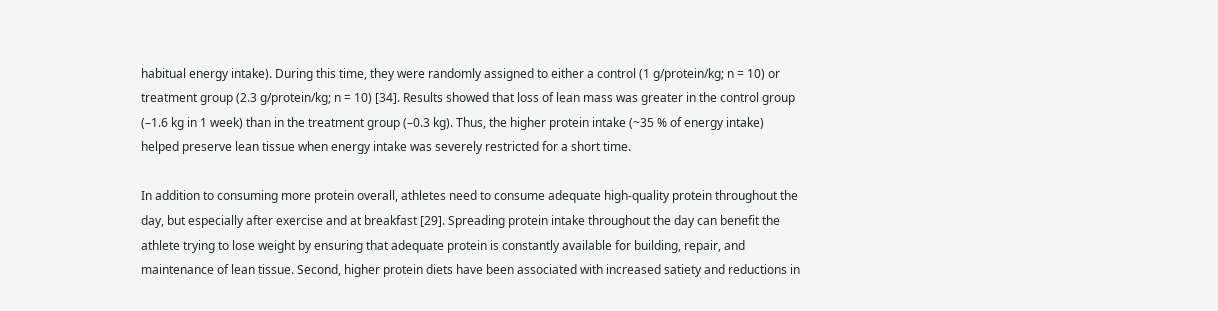habitual energy intake). During this time, they were randomly assigned to either a control (1 g/protein/kg; n = 10) or treatment group (2.3 g/protein/kg; n = 10) [34]. Results showed that loss of lean mass was greater in the control group (–1.6 kg in 1 week) than in the treatment group (–0.3 kg). Thus, the higher protein intake (~35 % of energy intake) helped preserve lean tissue when energy intake was severely restricted for a short time.

In addition to consuming more protein overall, athletes need to consume adequate high-quality protein throughout the day, but especially after exercise and at breakfast [29]. Spreading protein intake throughout the day can benefit the athlete trying to lose weight by ensuring that adequate protein is constantly available for building, repair, and maintenance of lean tissue. Second, higher protein diets have been associated with increased satiety and reductions in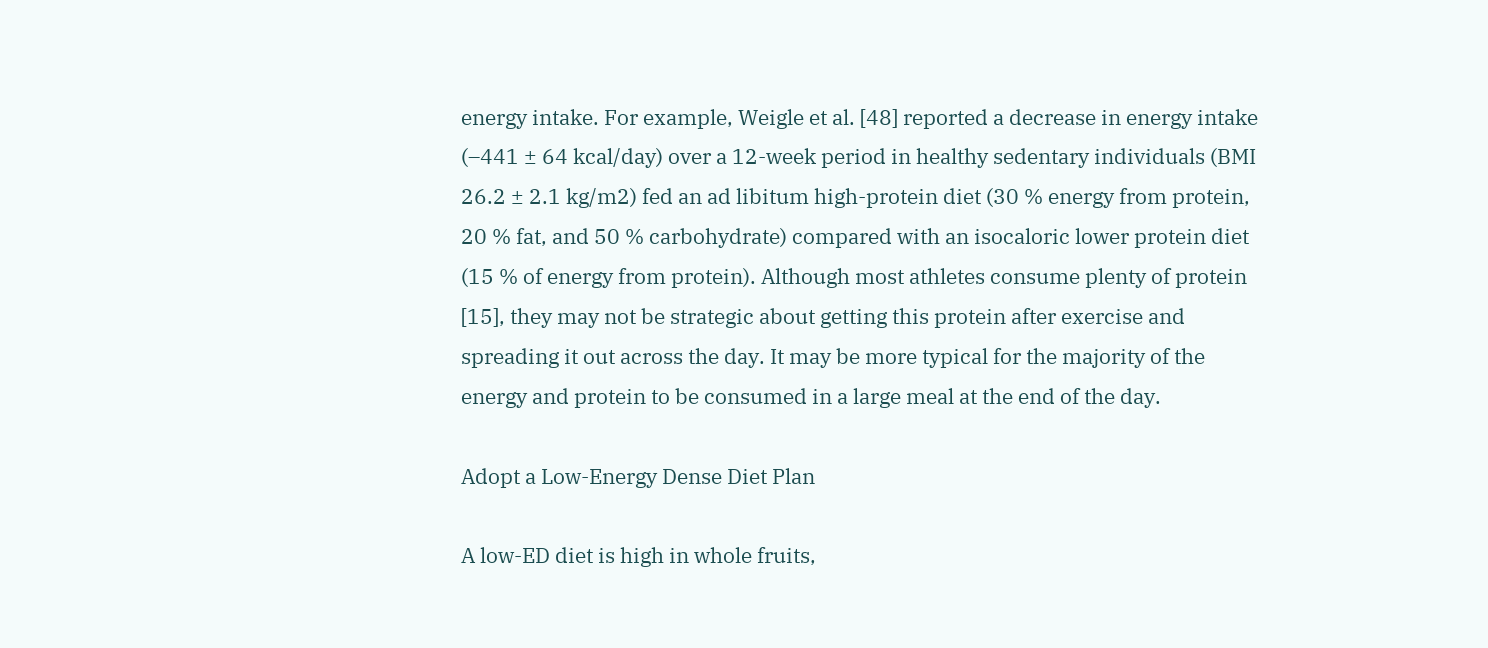energy intake. For example, Weigle et al. [48] reported a decrease in energy intake (–441 ± 64 kcal/day) over a 12-week period in healthy sedentary individuals (BMI 26.2 ± 2.1 kg/m2) fed an ad libitum high-protein diet (30 % energy from protein, 20 % fat, and 50 % carbohydrate) compared with an isocaloric lower protein diet (15 % of energy from protein). Although most athletes consume plenty of protein [15], they may not be strategic about getting this protein after exercise and spreading it out across the day. It may be more typical for the majority of the energy and protein to be consumed in a large meal at the end of the day.

Adopt a Low-Energy Dense Diet Plan

A low-ED diet is high in whole fruits,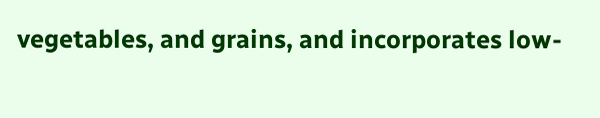vegetables, and grains, and incorporates low-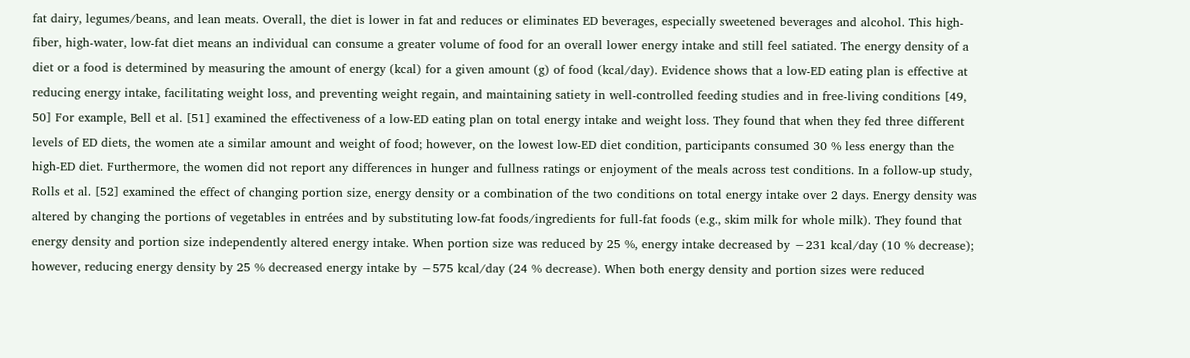fat dairy, legumes/beans, and lean meats. Overall, the diet is lower in fat and reduces or eliminates ED beverages, especially sweetened beverages and alcohol. This high-fiber, high-water, low-fat diet means an individual can consume a greater volume of food for an overall lower energy intake and still feel satiated. The energy density of a diet or a food is determined by measuring the amount of energy (kcal) for a given amount (g) of food (kcal/day). Evidence shows that a low-ED eating plan is effective at reducing energy intake, facilitating weight loss, and preventing weight regain, and maintaining satiety in well-controlled feeding studies and in free-living conditions [49, 50] For example, Bell et al. [51] examined the effectiveness of a low-ED eating plan on total energy intake and weight loss. They found that when they fed three different levels of ED diets, the women ate a similar amount and weight of food; however, on the lowest low-ED diet condition, participants consumed 30 % less energy than the high-ED diet. Furthermore, the women did not report any differences in hunger and fullness ratings or enjoyment of the meals across test conditions. In a follow-up study, Rolls et al. [52] examined the effect of changing portion size, energy density or a combination of the two conditions on total energy intake over 2 days. Energy density was altered by changing the portions of vegetables in entrées and by substituting low-fat foods/ingredients for full-fat foods (e.g., skim milk for whole milk). They found that energy density and portion size independently altered energy intake. When portion size was reduced by 25 %, energy intake decreased by −231 kcal/day (10 % decrease); however, reducing energy density by 25 % decreased energy intake by −575 kcal/day (24 % decrease). When both energy density and portion sizes were reduced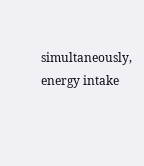simultaneously, energy intake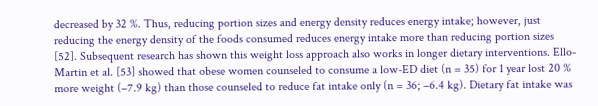decreased by 32 %. Thus, reducing portion sizes and energy density reduces energy intake; however, just reducing the energy density of the foods consumed reduces energy intake more than reducing portion sizes [52]. Subsequent research has shown this weight loss approach also works in longer dietary interventions. Ello-Martin et al. [53] showed that obese women counseled to consume a low-ED diet (n = 35) for 1 year lost 20 % more weight (–7.9 kg) than those counseled to reduce fat intake only (n = 36; –6.4 kg). Dietary fat intake was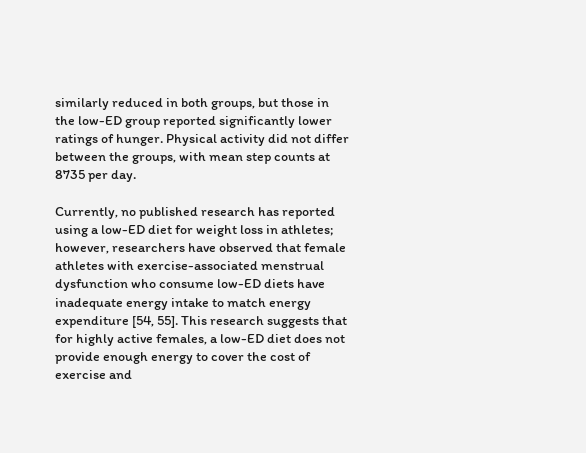similarly reduced in both groups, but those in the low-ED group reported significantly lower ratings of hunger. Physical activity did not differ between the groups, with mean step counts at 8735 per day.

Currently, no published research has reported using a low-ED diet for weight loss in athletes; however, researchers have observed that female athletes with exercise-associated menstrual dysfunction who consume low-ED diets have inadequate energy intake to match energy expenditure [54, 55]. This research suggests that for highly active females, a low-ED diet does not provide enough energy to cover the cost of exercise and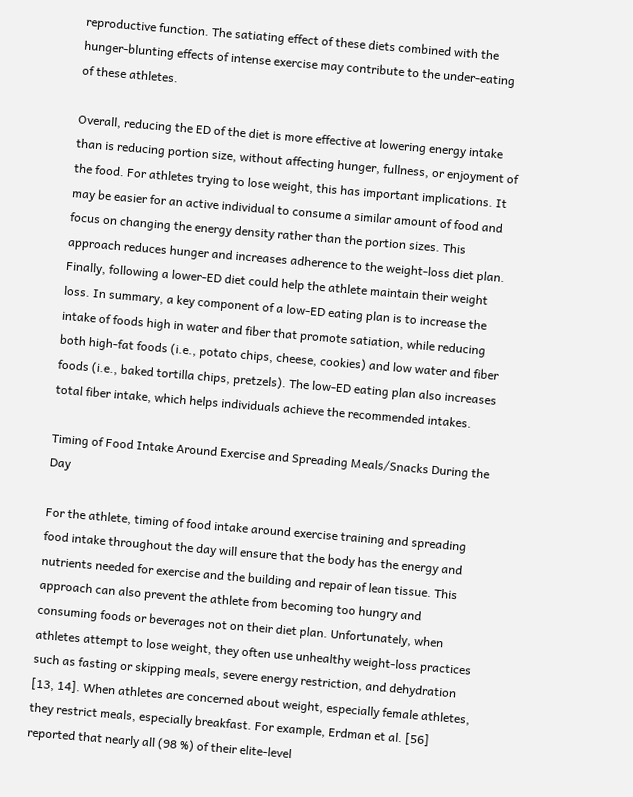reproductive function. The satiating effect of these diets combined with the hunger-blunting effects of intense exercise may contribute to the under-eating of these athletes.

Overall, reducing the ED of the diet is more effective at lowering energy intake than is reducing portion size, without affecting hunger, fullness, or enjoyment of the food. For athletes trying to lose weight, this has important implications. It may be easier for an active individual to consume a similar amount of food and focus on changing the energy density rather than the portion sizes. This approach reduces hunger and increases adherence to the weight-loss diet plan. Finally, following a lower-ED diet could help the athlete maintain their weight loss. In summary, a key component of a low-ED eating plan is to increase the intake of foods high in water and fiber that promote satiation, while reducing both high-fat foods (i.e., potato chips, cheese, cookies) and low water and fiber foods (i.e., baked tortilla chips, pretzels). The low-ED eating plan also increases total fiber intake, which helps individuals achieve the recommended intakes.

Timing of Food Intake Around Exercise and Spreading Meals/Snacks During the Day

For the athlete, timing of food intake around exercise training and spreading food intake throughout the day will ensure that the body has the energy and nutrients needed for exercise and the building and repair of lean tissue. This approach can also prevent the athlete from becoming too hungry and consuming foods or beverages not on their diet plan. Unfortunately, when athletes attempt to lose weight, they often use unhealthy weight-loss practices such as fasting or skipping meals, severe energy restriction, and dehydration [13, 14]. When athletes are concerned about weight, especially female athletes, they restrict meals, especially breakfast. For example, Erdman et al. [56] reported that nearly all (98 %) of their elite-level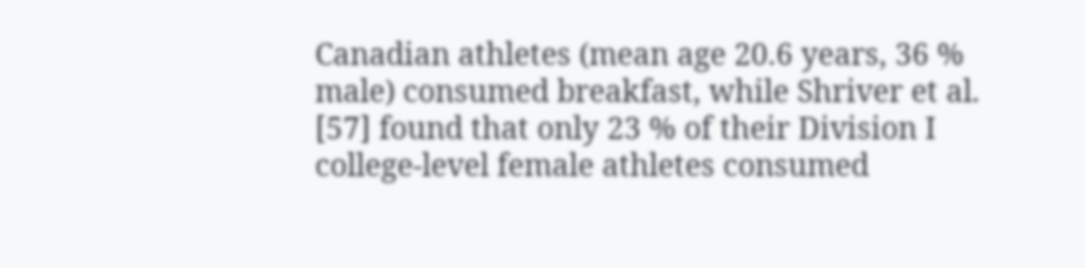Canadian athletes (mean age 20.6 years, 36 % male) consumed breakfast, while Shriver et al. [57] found that only 23 % of their Division I college-level female athletes consumed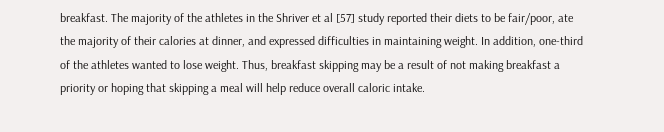breakfast. The majority of the athletes in the Shriver et al [57] study reported their diets to be fair/poor, ate the majority of their calories at dinner, and expressed difficulties in maintaining weight. In addition, one-third of the athletes wanted to lose weight. Thus, breakfast skipping may be a result of not making breakfast a priority or hoping that skipping a meal will help reduce overall caloric intake.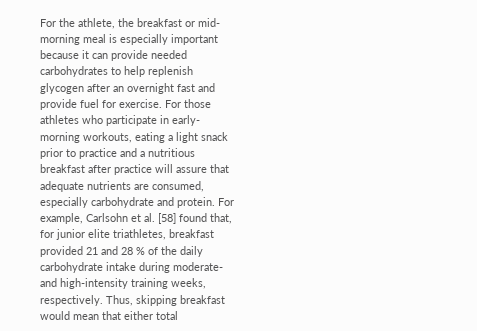For the athlete, the breakfast or mid-morning meal is especially important because it can provide needed carbohydrates to help replenish glycogen after an overnight fast and provide fuel for exercise. For those athletes who participate in early-morning workouts, eating a light snack prior to practice and a nutritious breakfast after practice will assure that adequate nutrients are consumed, especially carbohydrate and protein. For example, Carlsohn et al. [58] found that, for junior elite triathletes, breakfast provided 21 and 28 % of the daily carbohydrate intake during moderate- and high-intensity training weeks, respectively. Thus, skipping breakfast would mean that either total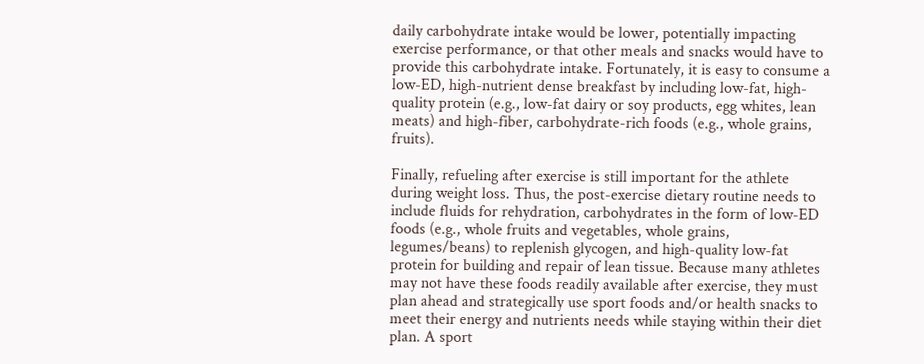daily carbohydrate intake would be lower, potentially impacting exercise performance, or that other meals and snacks would have to provide this carbohydrate intake. Fortunately, it is easy to consume a low-ED, high-nutrient dense breakfast by including low-fat, high-quality protein (e.g., low-fat dairy or soy products, egg whites, lean meats) and high-fiber, carbohydrate-rich foods (e.g., whole grains, fruits).

Finally, refueling after exercise is still important for the athlete during weight loss. Thus, the post-exercise dietary routine needs to include fluids for rehydration, carbohydrates in the form of low-ED foods (e.g., whole fruits and vegetables, whole grains, legumes/beans) to replenish glycogen, and high-quality low-fat protein for building and repair of lean tissue. Because many athletes may not have these foods readily available after exercise, they must plan ahead and strategically use sport foods and/or health snacks to meet their energy and nutrients needs while staying within their diet plan. A sport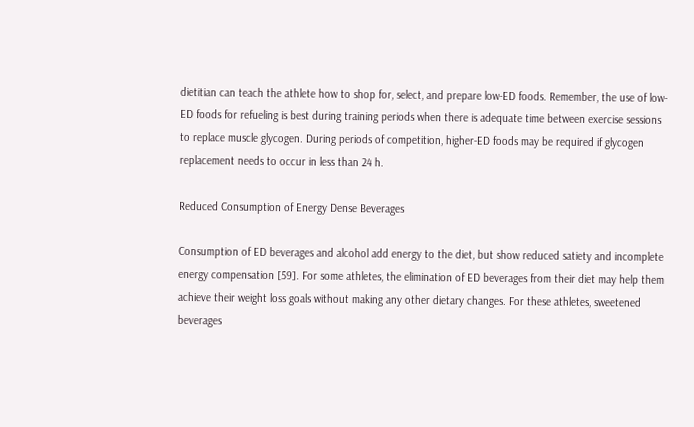dietitian can teach the athlete how to shop for, select, and prepare low-ED foods. Remember, the use of low-ED foods for refueling is best during training periods when there is adequate time between exercise sessions to replace muscle glycogen. During periods of competition, higher-ED foods may be required if glycogen replacement needs to occur in less than 24 h.

Reduced Consumption of Energy Dense Beverages

Consumption of ED beverages and alcohol add energy to the diet, but show reduced satiety and incomplete energy compensation [59]. For some athletes, the elimination of ED beverages from their diet may help them achieve their weight loss goals without making any other dietary changes. For these athletes, sweetened beverages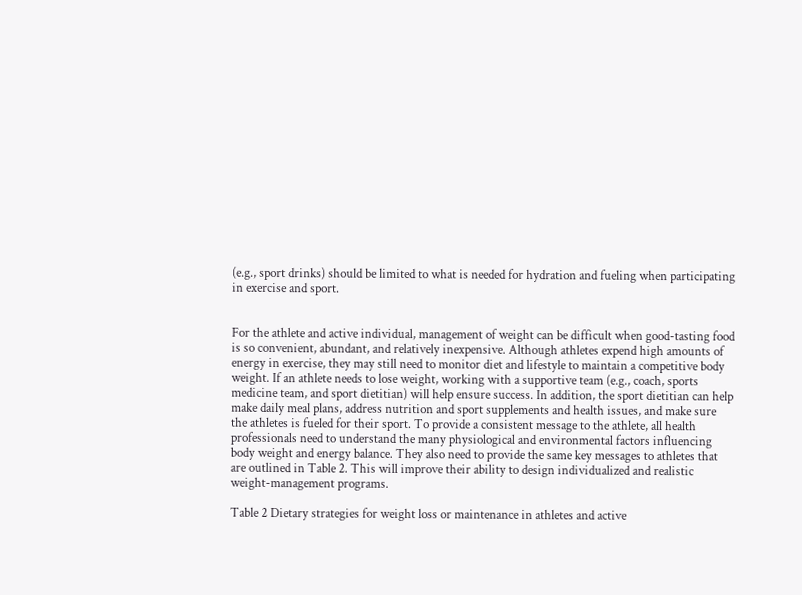(e.g., sport drinks) should be limited to what is needed for hydration and fueling when participating in exercise and sport.


For the athlete and active individual, management of weight can be difficult when good-tasting food is so convenient, abundant, and relatively inexpensive. Although athletes expend high amounts of energy in exercise, they may still need to monitor diet and lifestyle to maintain a competitive body weight. If an athlete needs to lose weight, working with a supportive team (e.g., coach, sports medicine team, and sport dietitian) will help ensure success. In addition, the sport dietitian can help make daily meal plans, address nutrition and sport supplements and health issues, and make sure the athletes is fueled for their sport. To provide a consistent message to the athlete, all health professionals need to understand the many physiological and environmental factors influencing body weight and energy balance. They also need to provide the same key messages to athletes that are outlined in Table 2. This will improve their ability to design individualized and realistic weight-management programs.

Table 2 Dietary strategies for weight loss or maintenance in athletes and active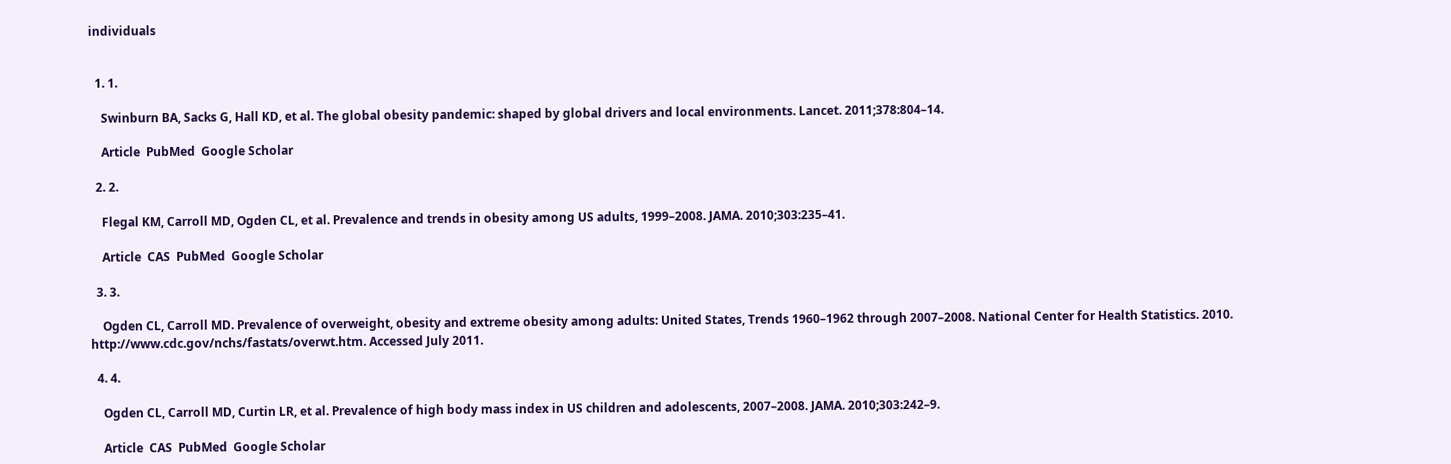individuals


  1. 1.

    Swinburn BA, Sacks G, Hall KD, et al. The global obesity pandemic: shaped by global drivers and local environments. Lancet. 2011;378:804–14.

    Article  PubMed  Google Scholar

  2. 2.

    Flegal KM, Carroll MD, Ogden CL, et al. Prevalence and trends in obesity among US adults, 1999–2008. JAMA. 2010;303:235–41.

    Article  CAS  PubMed  Google Scholar

  3. 3.

    Ogden CL, Carroll MD. Prevalence of overweight, obesity and extreme obesity among adults: United States, Trends 1960–1962 through 2007–2008. National Center for Health Statistics. 2010. http://www.cdc.gov/nchs/fastats/overwt.htm. Accessed July 2011.

  4. 4.

    Ogden CL, Carroll MD, Curtin LR, et al. Prevalence of high body mass index in US children and adolescents, 2007–2008. JAMA. 2010;303:242–9.

    Article  CAS  PubMed  Google Scholar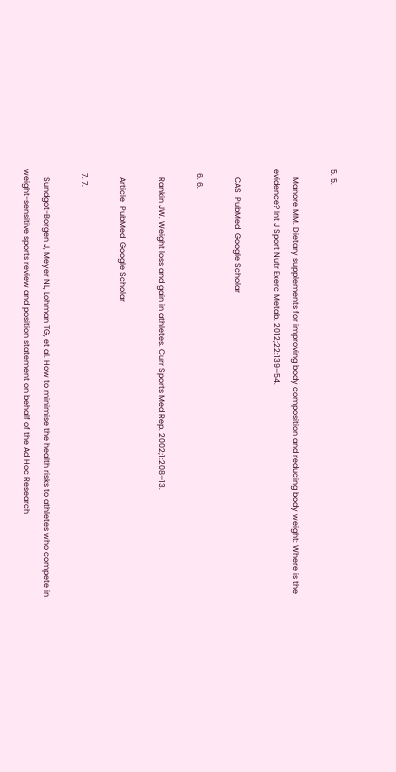5. 5.

    Manore MM. Dietary supplements for improving body composition and reducing body weight: Where is the evidence? Int J Sport Nutr Exerc Metab. 2012;22:139–54.

    CAS  PubMed  Google Scholar

  6. 6.

    Rankin JW. Weight loss and gain in athletes. Curr Sports Med Rep. 2002;1:208–13.

    Article  PubMed  Google Scholar

  7. 7.

    Sundgot-Borgen J, Meyer NL, Lohman TG, et al. How to minimise the health risks to athletes who compete in weight-sensitive sports review and position statement on behalf of the Ad Hoc Research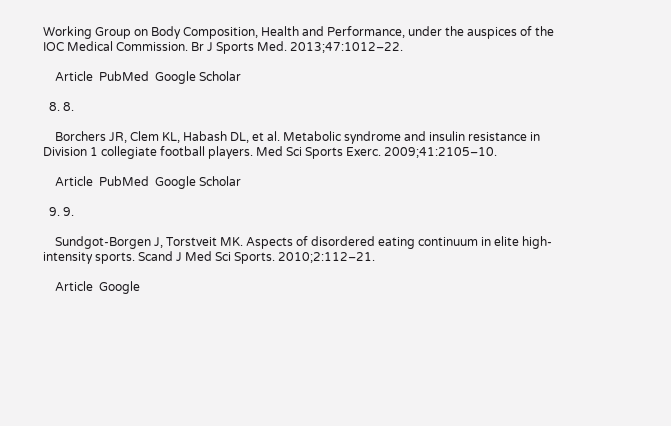Working Group on Body Composition, Health and Performance, under the auspices of the IOC Medical Commission. Br J Sports Med. 2013;47:1012–22.

    Article  PubMed  Google Scholar

  8. 8.

    Borchers JR, Clem KL, Habash DL, et al. Metabolic syndrome and insulin resistance in Division 1 collegiate football players. Med Sci Sports Exerc. 2009;41:2105–10.

    Article  PubMed  Google Scholar

  9. 9.

    Sundgot-Borgen J, Torstveit MK. Aspects of disordered eating continuum in elite high-intensity sports. Scand J Med Sci Sports. 2010;2:112–21.

    Article  Google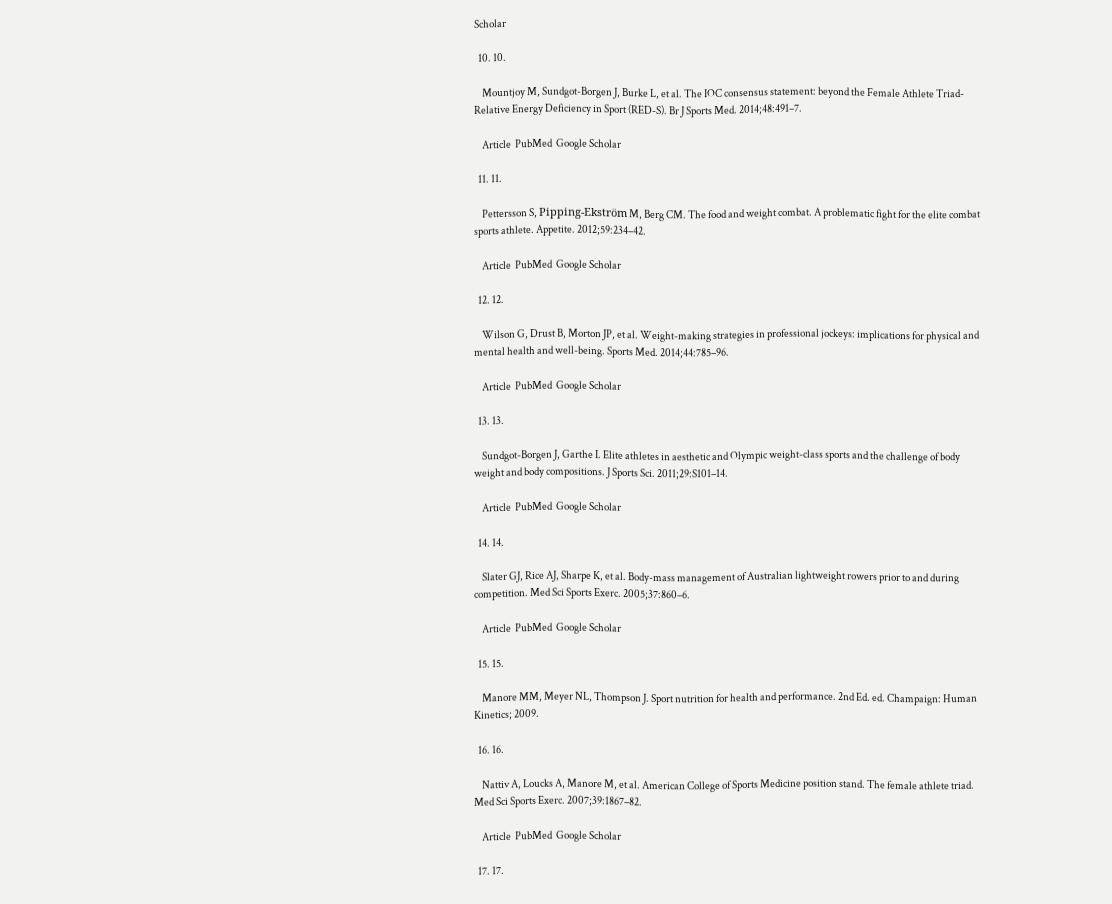Scholar

  10. 10.

    Mountjoy M, Sundgot-Borgen J, Burke L, et al. The IOC consensus statement: beyond the Female Athlete Triad-Relative Energy Deficiency in Sport (RED-S). Br J Sports Med. 2014;48:491–7.

    Article  PubMed  Google Scholar

  11. 11.

    Pettersson S, Pipping-Ekström M, Berg CM. The food and weight combat. A problematic fight for the elite combat sports athlete. Appetite. 2012;59:234–42.

    Article  PubMed  Google Scholar

  12. 12.

    Wilson G, Drust B, Morton JP, et al. Weight-making strategies in professional jockeys: implications for physical and mental health and well-being. Sports Med. 2014;44:785–96.

    Article  PubMed  Google Scholar

  13. 13.

    Sundgot-Borgen J, Garthe I. Elite athletes in aesthetic and Olympic weight-class sports and the challenge of body weight and body compositions. J Sports Sci. 2011;29:S101–14.

    Article  PubMed  Google Scholar

  14. 14.

    Slater GJ, Rice AJ, Sharpe K, et al. Body-mass management of Australian lightweight rowers prior to and during competition. Med Sci Sports Exerc. 2005;37:860–6.

    Article  PubMed  Google Scholar

  15. 15.

    Manore MM, Meyer NL, Thompson J. Sport nutrition for health and performance. 2nd Ed. ed. Champaign: Human Kinetics; 2009.

  16. 16.

    Nattiv A, Loucks A, Manore M, et al. American College of Sports Medicine position stand. The female athlete triad. Med Sci Sports Exerc. 2007;39:1867–82.

    Article  PubMed  Google Scholar

  17. 17.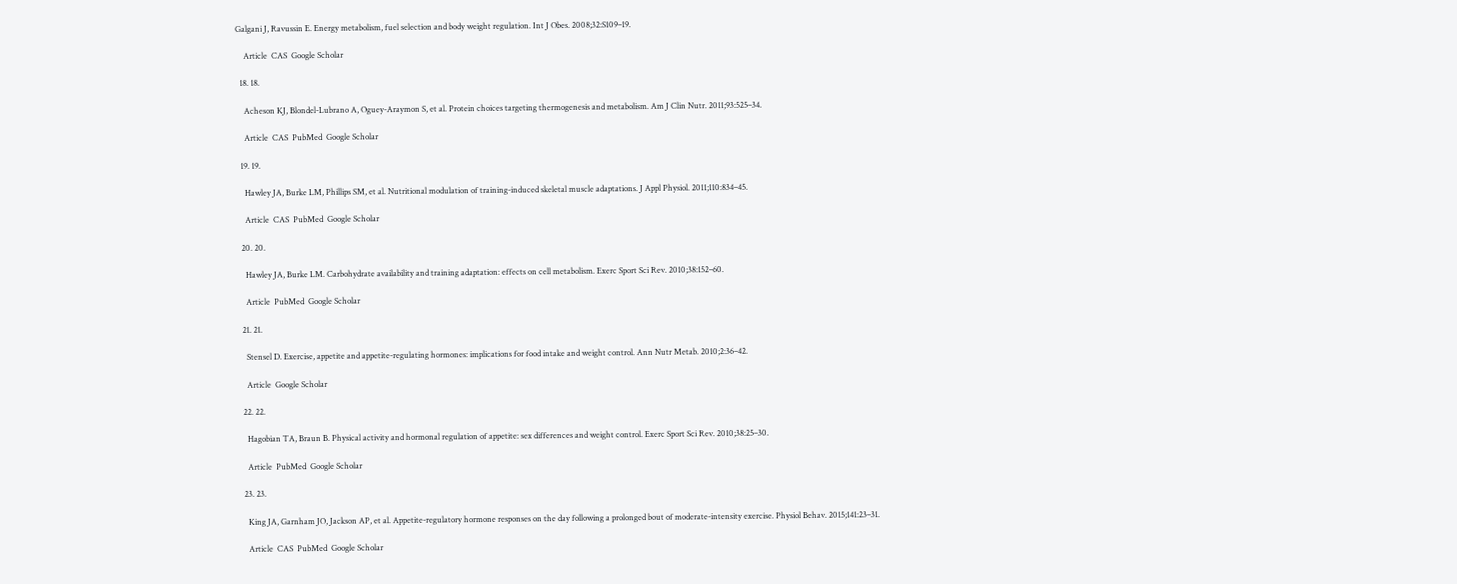Galgani J, Ravussin E. Energy metabolism, fuel selection and body weight regulation. Int J Obes. 2008;32:S109–19.

    Article  CAS  Google Scholar

  18. 18.

    Acheson KJ, Blondel-Lubrano A, Oguey-Araymon S, et al. Protein choices targeting thermogenesis and metabolism. Am J Clin Nutr. 2011;93:525–34.

    Article  CAS  PubMed  Google Scholar

  19. 19.

    Hawley JA, Burke LM, Phillips SM, et al. Nutritional modulation of training-induced skeletal muscle adaptations. J Appl Physiol. 2011;110:834–45.

    Article  CAS  PubMed  Google Scholar

  20. 20.

    Hawley JA, Burke LM. Carbohydrate availability and training adaptation: effects on cell metabolism. Exerc Sport Sci Rev. 2010;38:152–60.

    Article  PubMed  Google Scholar

  21. 21.

    Stensel D. Exercise, appetite and appetite-regulating hormones: implications for food intake and weight control. Ann Nutr Metab. 2010;2:36–42.

    Article  Google Scholar

  22. 22.

    Hagobian TA, Braun B. Physical activity and hormonal regulation of appetite: sex differences and weight control. Exerc Sport Sci Rev. 2010;38:25–30.

    Article  PubMed  Google Scholar

  23. 23.

    King JA, Garnham JO, Jackson AP, et al. Appetite-regulatory hormone responses on the day following a prolonged bout of moderate-intensity exercise. Physiol Behav. 2015;141:23–31.

    Article  CAS  PubMed  Google Scholar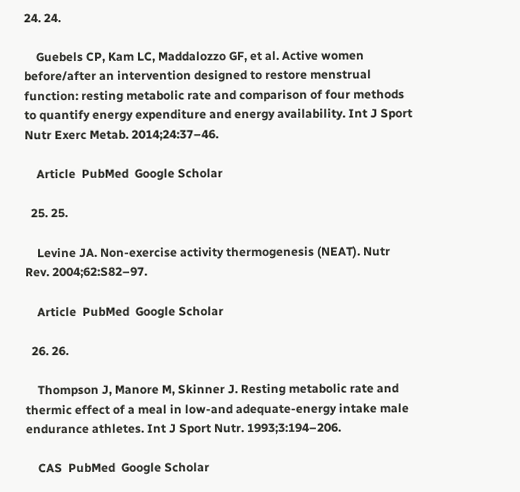24. 24.

    Guebels CP, Kam LC, Maddalozzo GF, et al. Active women before/after an intervention designed to restore menstrual function: resting metabolic rate and comparison of four methods to quantify energy expenditure and energy availability. Int J Sport Nutr Exerc Metab. 2014;24:37–46.

    Article  PubMed  Google Scholar

  25. 25.

    Levine JA. Non-exercise activity thermogenesis (NEAT). Nutr Rev. 2004;62:S82–97.

    Article  PubMed  Google Scholar

  26. 26.

    Thompson J, Manore M, Skinner J. Resting metabolic rate and thermic effect of a meal in low-and adequate-energy intake male endurance athletes. Int J Sport Nutr. 1993;3:194–206.

    CAS  PubMed  Google Scholar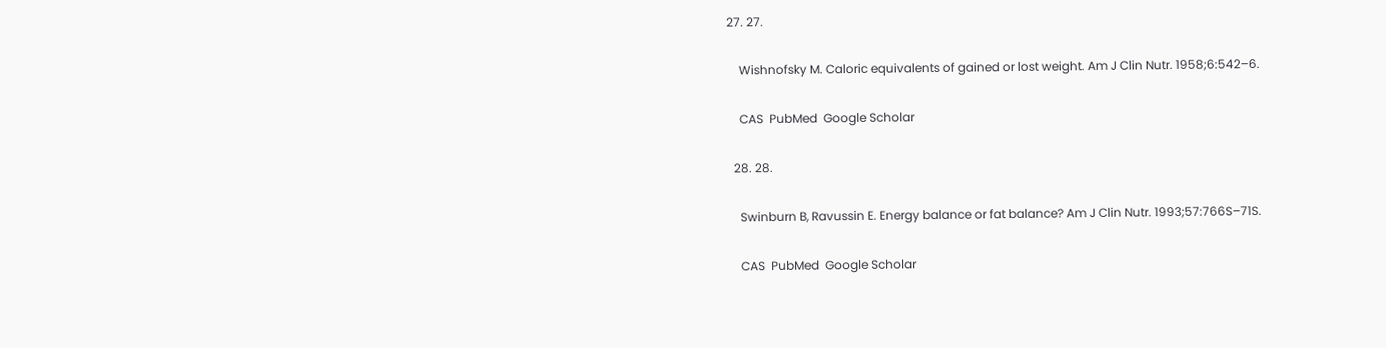27. 27.

    Wishnofsky M. Caloric equivalents of gained or lost weight. Am J Clin Nutr. 1958;6:542–6.

    CAS  PubMed  Google Scholar

  28. 28.

    Swinburn B, Ravussin E. Energy balance or fat balance? Am J Clin Nutr. 1993;57:766S–71S.

    CAS  PubMed  Google Scholar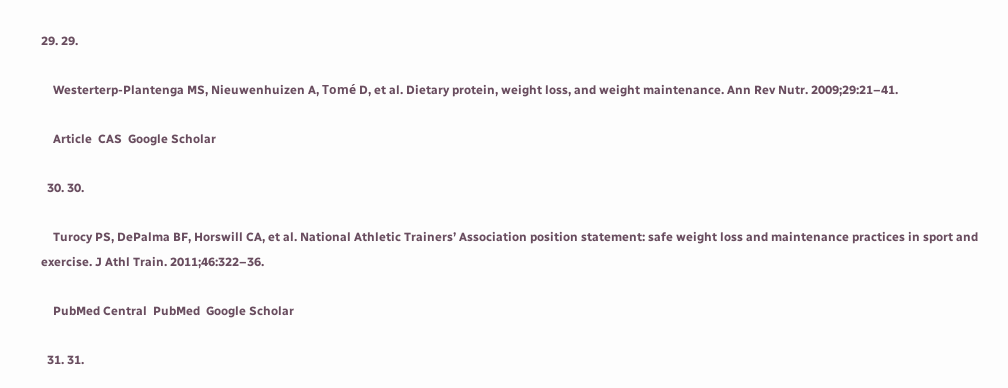29. 29.

    Westerterp-Plantenga MS, Nieuwenhuizen A, Tomé D, et al. Dietary protein, weight loss, and weight maintenance. Ann Rev Nutr. 2009;29:21–41.

    Article  CAS  Google Scholar

  30. 30.

    Turocy PS, DePalma BF, Horswill CA, et al. National Athletic Trainers’ Association position statement: safe weight loss and maintenance practices in sport and exercise. J Athl Train. 2011;46:322–36.

    PubMed Central  PubMed  Google Scholar

  31. 31.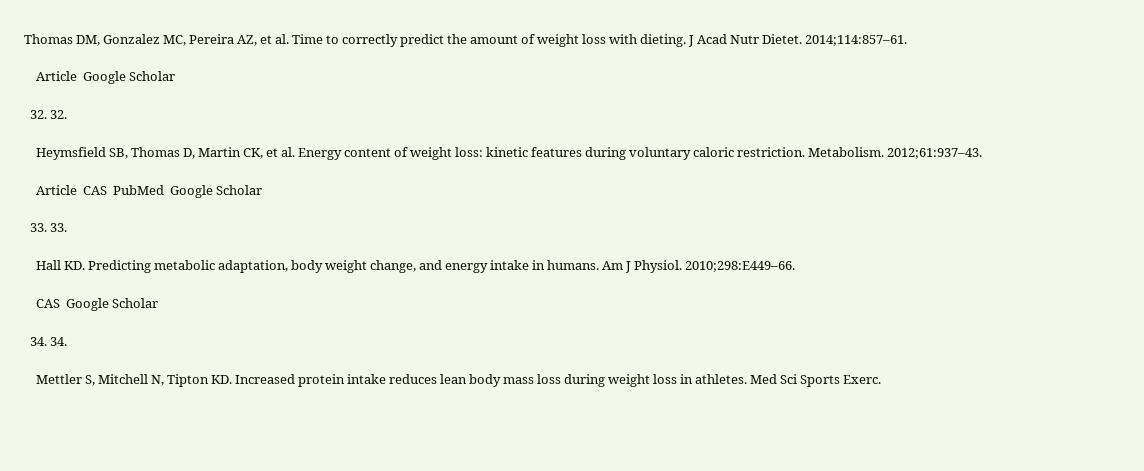Thomas DM, Gonzalez MC, Pereira AZ, et al. Time to correctly predict the amount of weight loss with dieting. J Acad Nutr Dietet. 2014;114:857–61.

    Article  Google Scholar

  32. 32.

    Heymsfield SB, Thomas D, Martin CK, et al. Energy content of weight loss: kinetic features during voluntary caloric restriction. Metabolism. 2012;61:937–43.

    Article  CAS  PubMed  Google Scholar

  33. 33.

    Hall KD. Predicting metabolic adaptation, body weight change, and energy intake in humans. Am J Physiol. 2010;298:E449–66.

    CAS  Google Scholar

  34. 34.

    Mettler S, Mitchell N, Tipton KD. Increased protein intake reduces lean body mass loss during weight loss in athletes. Med Sci Sports Exerc.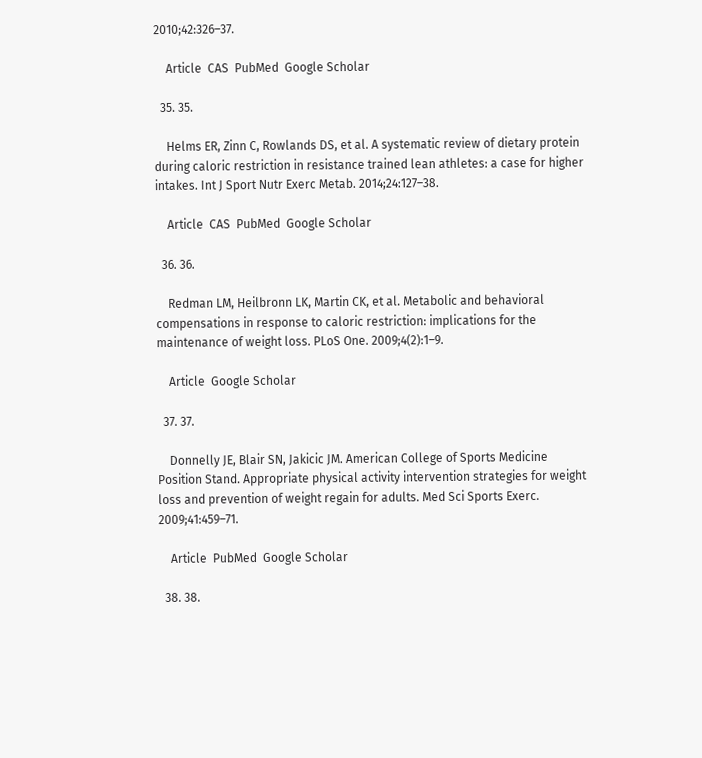2010;42:326–37.

    Article  CAS  PubMed  Google Scholar

  35. 35.

    Helms ER, Zinn C, Rowlands DS, et al. A systematic review of dietary protein during caloric restriction in resistance trained lean athletes: a case for higher intakes. Int J Sport Nutr Exerc Metab. 2014;24:127–38.

    Article  CAS  PubMed  Google Scholar

  36. 36.

    Redman LM, Heilbronn LK, Martin CK, et al. Metabolic and behavioral compensations in response to caloric restriction: implications for the maintenance of weight loss. PLoS One. 2009;4(2):1–9.

    Article  Google Scholar

  37. 37.

    Donnelly JE, Blair SN, Jakicic JM. American College of Sports Medicine Position Stand. Appropriate physical activity intervention strategies for weight loss and prevention of weight regain for adults. Med Sci Sports Exerc. 2009;41:459–71.

    Article  PubMed  Google Scholar

  38. 38.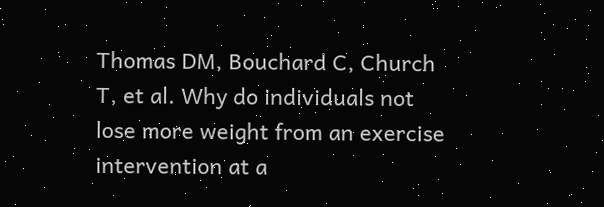Thomas DM, Bouchard C, Church T, et al. Why do individuals not lose more weight from an exercise intervention at a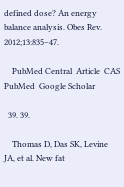defined dose? An energy balance analysis. Obes Rev. 2012;13:835–47.

    PubMed Central  Article  CAS  PubMed  Google Scholar

  39. 39.

    Thomas D, Das SK, Levine JA, et al. New fat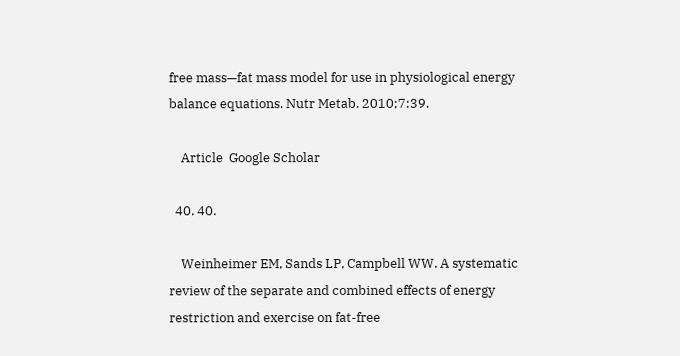free mass—fat mass model for use in physiological energy balance equations. Nutr Metab. 2010;7:39.

    Article  Google Scholar

  40. 40.

    Weinheimer EM, Sands LP, Campbell WW. A systematic review of the separate and combined effects of energy restriction and exercise on fat-free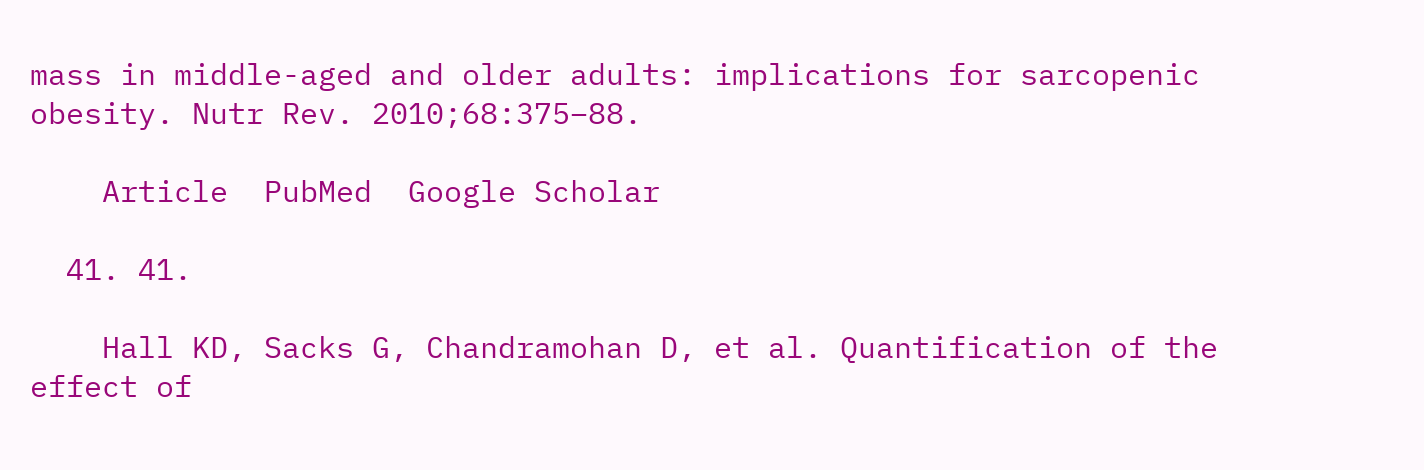mass in middle-aged and older adults: implications for sarcopenic obesity. Nutr Rev. 2010;68:375–88.

    Article  PubMed  Google Scholar

  41. 41.

    Hall KD, Sacks G, Chandramohan D, et al. Quantification of the effect of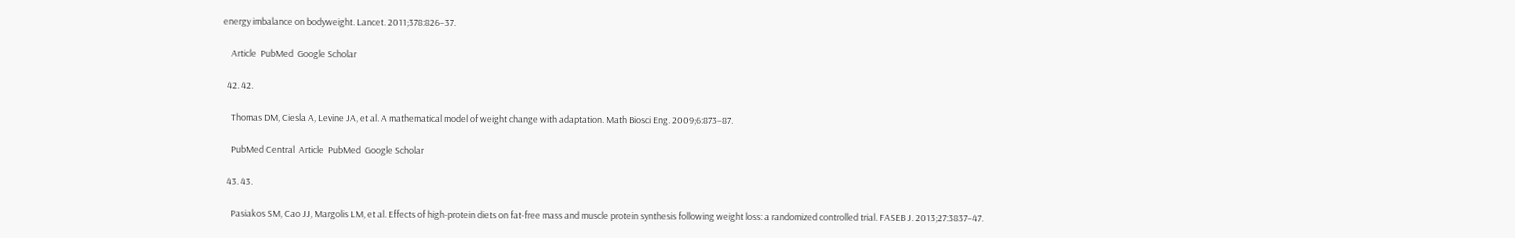energy imbalance on bodyweight. Lancet. 2011;378:826–37.

    Article  PubMed  Google Scholar

  42. 42.

    Thomas DM, Ciesla A, Levine JA, et al. A mathematical model of weight change with adaptation. Math Biosci Eng. 2009;6:873–87.

    PubMed Central  Article  PubMed  Google Scholar

  43. 43.

    Pasiakos SM, Cao JJ, Margolis LM, et al. Effects of high-protein diets on fat-free mass and muscle protein synthesis following weight loss: a randomized controlled trial. FASEB J. 2013;27:3837–47.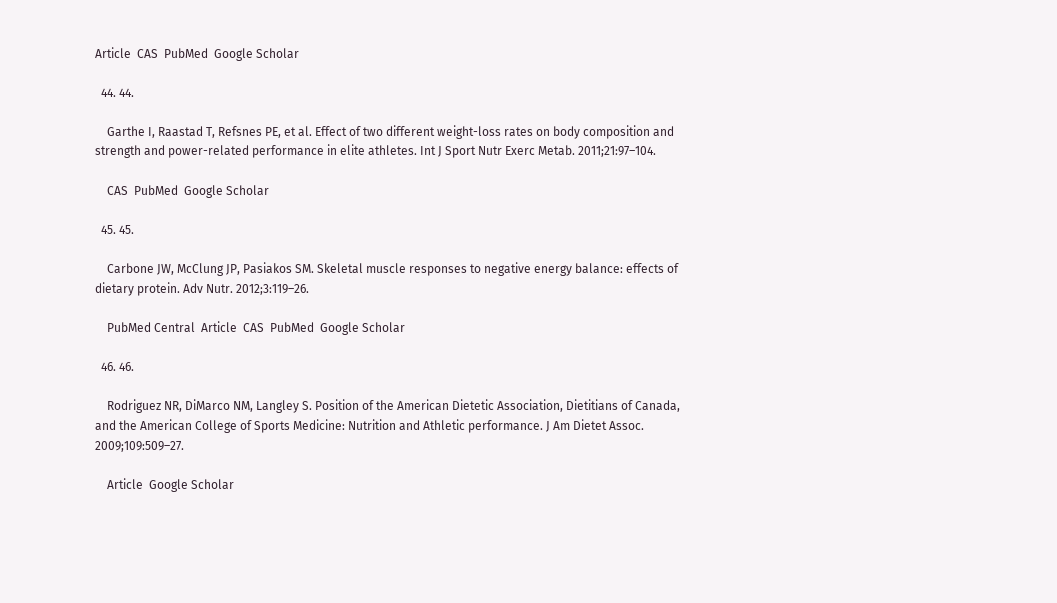Article  CAS  PubMed  Google Scholar

  44. 44.

    Garthe I, Raastad T, Refsnes PE, et al. Effect of two different weight-loss rates on body composition and strength and power-related performance in elite athletes. Int J Sport Nutr Exerc Metab. 2011;21:97–104.

    CAS  PubMed  Google Scholar

  45. 45.

    Carbone JW, McClung JP, Pasiakos SM. Skeletal muscle responses to negative energy balance: effects of dietary protein. Adv Nutr. 2012;3:119–26.

    PubMed Central  Article  CAS  PubMed  Google Scholar

  46. 46.

    Rodriguez NR, DiMarco NM, Langley S. Position of the American Dietetic Association, Dietitians of Canada, and the American College of Sports Medicine: Nutrition and Athletic performance. J Am Dietet Assoc. 2009;109:509–27.

    Article  Google Scholar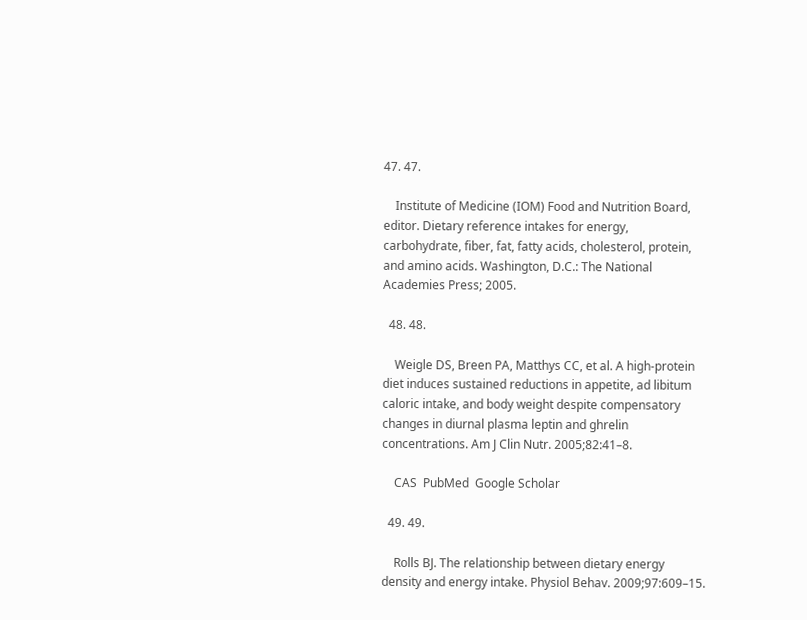47. 47.

    Institute of Medicine (IOM) Food and Nutrition Board, editor. Dietary reference intakes for energy, carbohydrate, fiber, fat, fatty acids, cholesterol, protein, and amino acids. Washington, D.C.: The National Academies Press; 2005.

  48. 48.

    Weigle DS, Breen PA, Matthys CC, et al. A high-protein diet induces sustained reductions in appetite, ad libitum caloric intake, and body weight despite compensatory changes in diurnal plasma leptin and ghrelin concentrations. Am J Clin Nutr. 2005;82:41–8.

    CAS  PubMed  Google Scholar

  49. 49.

    Rolls BJ. The relationship between dietary energy density and energy intake. Physiol Behav. 2009;97:609–15.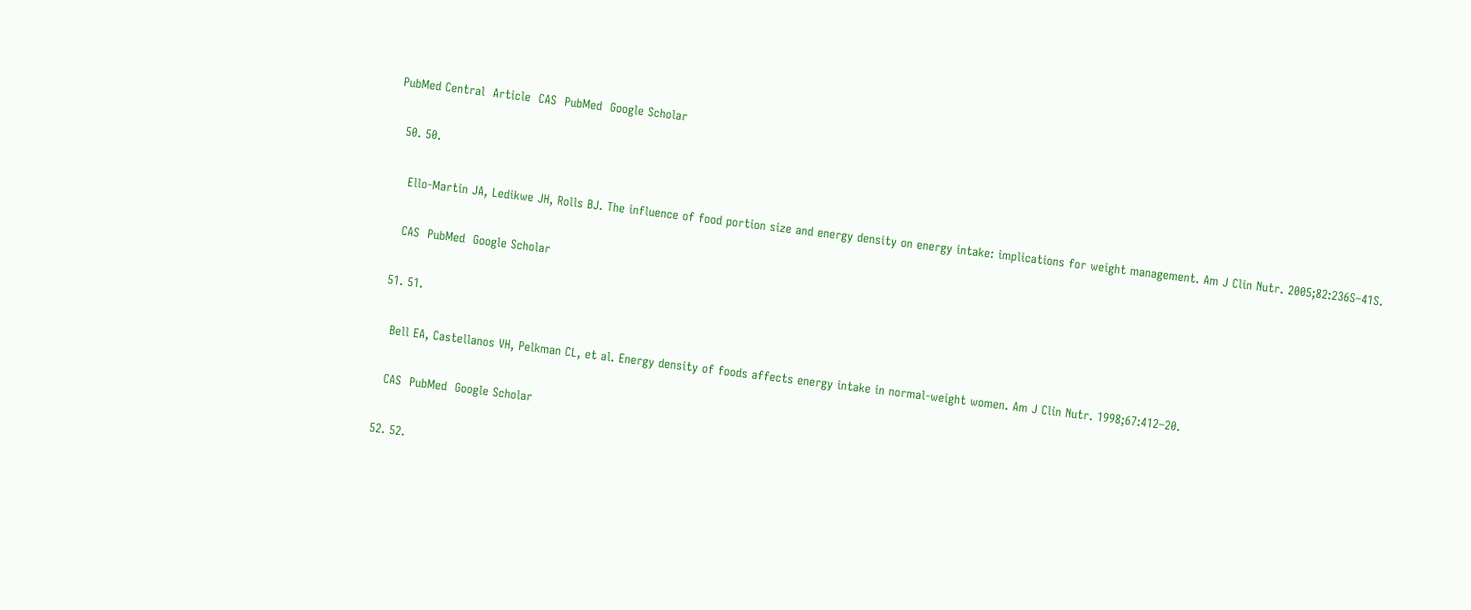PubMed Central  Article  CAS  PubMed  Google Scholar

  50. 50.

    Ello-Martin JA, Ledikwe JH, Rolls BJ. The influence of food portion size and energy density on energy intake: implications for weight management. Am J Clin Nutr. 2005;82:236S–41S.

    CAS  PubMed  Google Scholar

  51. 51.

    Bell EA, Castellanos VH, Pelkman CL, et al. Energy density of foods affects energy intake in normal-weight women. Am J Clin Nutr. 1998;67:412–20.

    CAS  PubMed  Google Scholar

  52. 52.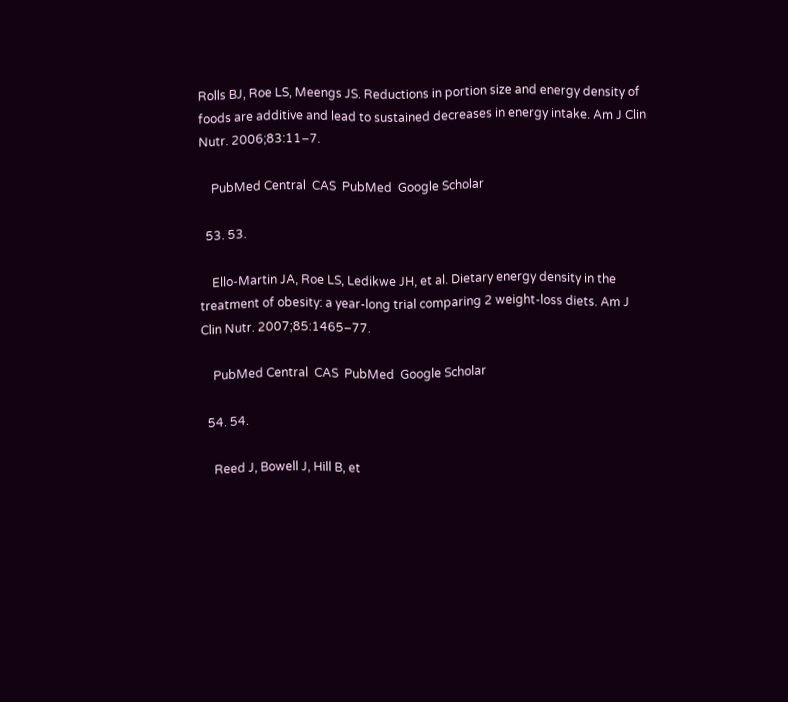Rolls BJ, Roe LS, Meengs JS. Reductions in portion size and energy density of foods are additive and lead to sustained decreases in energy intake. Am J Clin Nutr. 2006;83:11–7.

    PubMed Central  CAS  PubMed  Google Scholar

  53. 53.

    Ello-Martin JA, Roe LS, Ledikwe JH, et al. Dietary energy density in the treatment of obesity: a year-long trial comparing 2 weight-loss diets. Am J Clin Nutr. 2007;85:1465–77.

    PubMed Central  CAS  PubMed  Google Scholar

  54. 54.

    Reed J, Bowell J, Hill B, et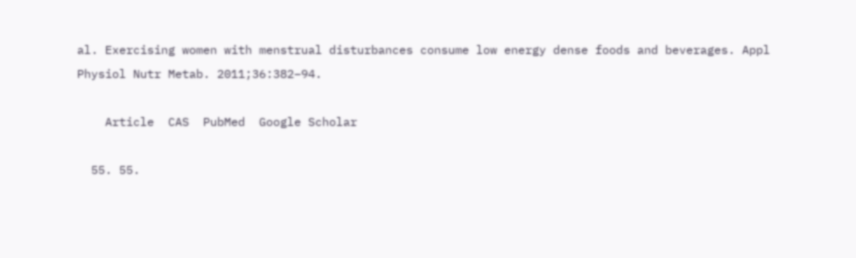al. Exercising women with menstrual disturbances consume low energy dense foods and beverages. Appl Physiol Nutr Metab. 2011;36:382–94.

    Article  CAS  PubMed  Google Scholar

  55. 55.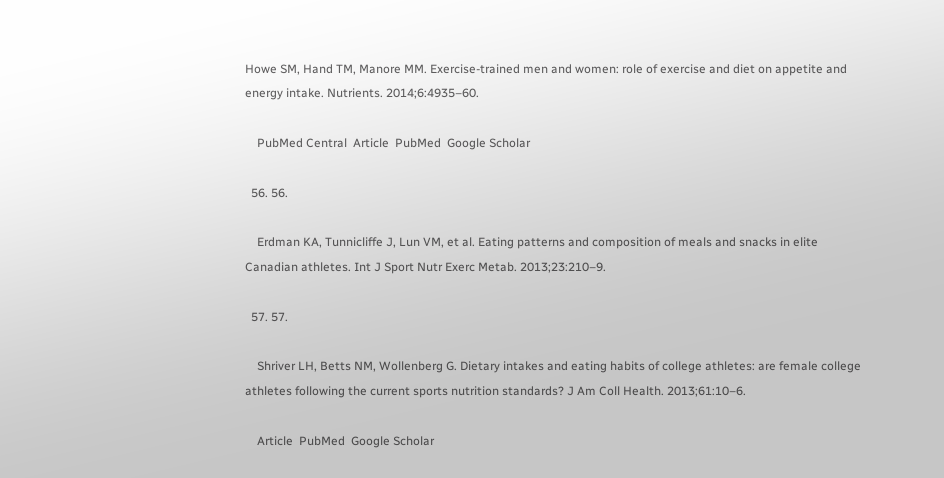Howe SM, Hand TM, Manore MM. Exercise-trained men and women: role of exercise and diet on appetite and energy intake. Nutrients. 2014;6:4935–60.

    PubMed Central  Article  PubMed  Google Scholar

  56. 56.

    Erdman KA, Tunnicliffe J, Lun VM, et al. Eating patterns and composition of meals and snacks in elite Canadian athletes. Int J Sport Nutr Exerc Metab. 2013;23:210–9.

  57. 57.

    Shriver LH, Betts NM, Wollenberg G. Dietary intakes and eating habits of college athletes: are female college athletes following the current sports nutrition standards? J Am Coll Health. 2013;61:10–6.

    Article  PubMed  Google Scholar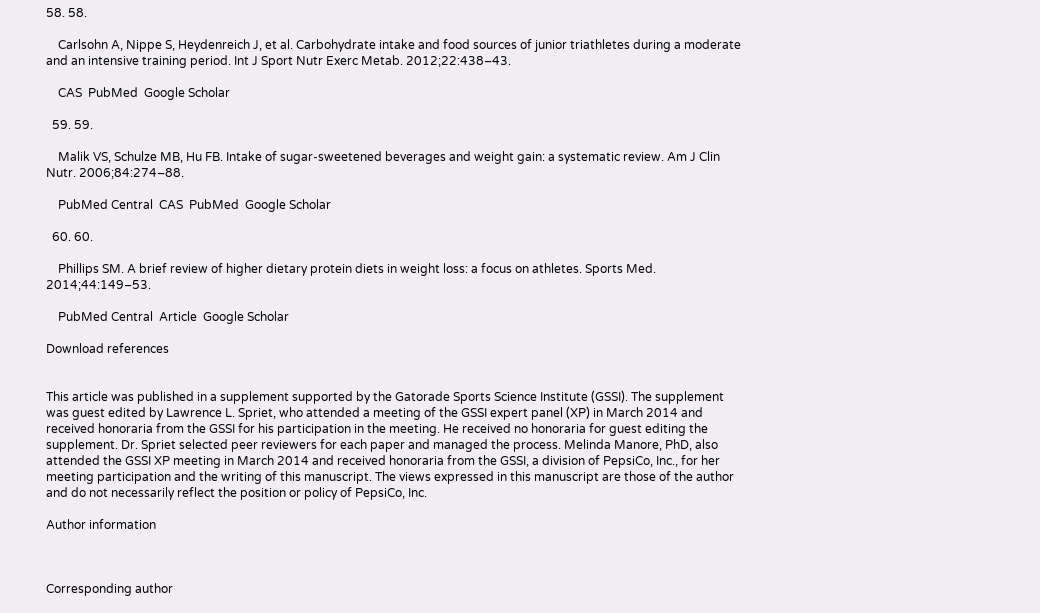58. 58.

    Carlsohn A, Nippe S, Heydenreich J, et al. Carbohydrate intake and food sources of junior triathletes during a moderate and an intensive training period. Int J Sport Nutr Exerc Metab. 2012;22:438–43.

    CAS  PubMed  Google Scholar

  59. 59.

    Malik VS, Schulze MB, Hu FB. Intake of sugar-sweetened beverages and weight gain: a systematic review. Am J Clin Nutr. 2006;84:274–88.

    PubMed Central  CAS  PubMed  Google Scholar

  60. 60.

    Phillips SM. A brief review of higher dietary protein diets in weight loss: a focus on athletes. Sports Med. 2014;44:149–53.

    PubMed Central  Article  Google Scholar

Download references


This article was published in a supplement supported by the Gatorade Sports Science Institute (GSSI). The supplement was guest edited by Lawrence L. Spriet, who attended a meeting of the GSSI expert panel (XP) in March 2014 and received honoraria from the GSSI for his participation in the meeting. He received no honoraria for guest editing the supplement. Dr. Spriet selected peer reviewers for each paper and managed the process. Melinda Manore, PhD, also attended the GSSI XP meeting in March 2014 and received honoraria from the GSSI, a division of PepsiCo, Inc., for her meeting participation and the writing of this manuscript. The views expressed in this manuscript are those of the author and do not necessarily reflect the position or policy of PepsiCo, Inc.

Author information



Corresponding author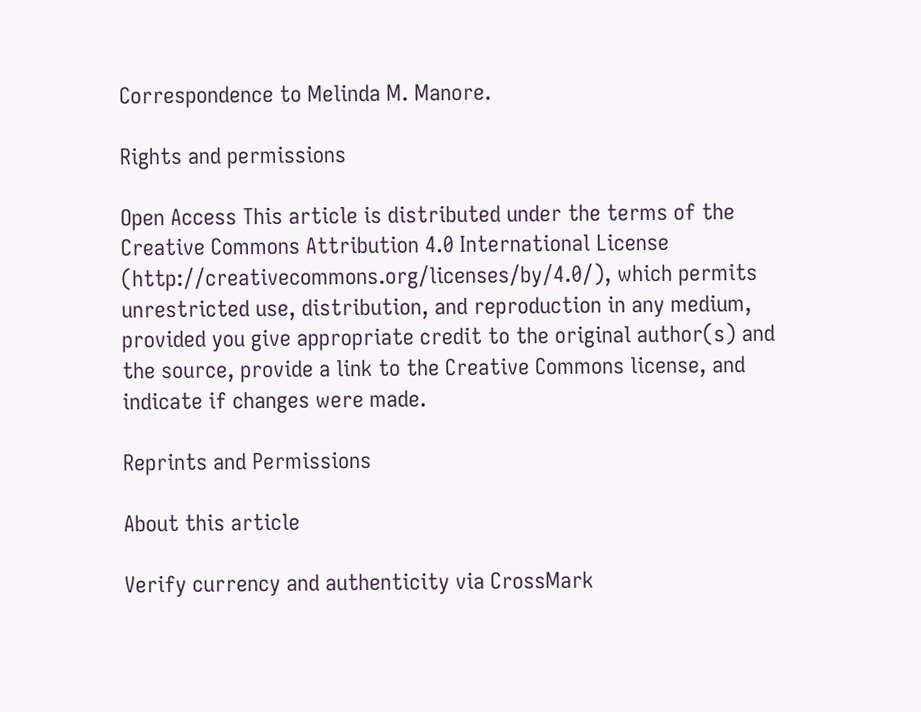Correspondence to Melinda M. Manore.

Rights and permissions

Open Access This article is distributed under the terms of the Creative Commons Attribution 4.0 International License (http://creativecommons.org/licenses/by/4.0/), which permits unrestricted use, distribution, and reproduction in any medium, provided you give appropriate credit to the original author(s) and the source, provide a link to the Creative Commons license, and indicate if changes were made.

Reprints and Permissions

About this article

Verify currency and authenticity via CrossMark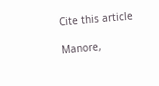Cite this article

Manore,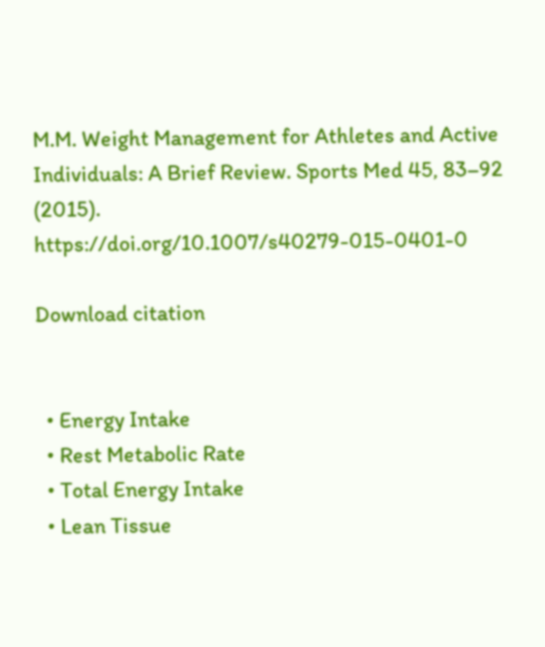M.M. Weight Management for Athletes and Active Individuals: A Brief Review. Sports Med 45, 83–92 (2015). https://doi.org/10.1007/s40279-015-0401-0

Download citation


  • Energy Intake
  • Rest Metabolic Rate
  • Total Energy Intake
  • Lean Tissue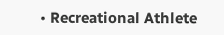• Recreational Athlete